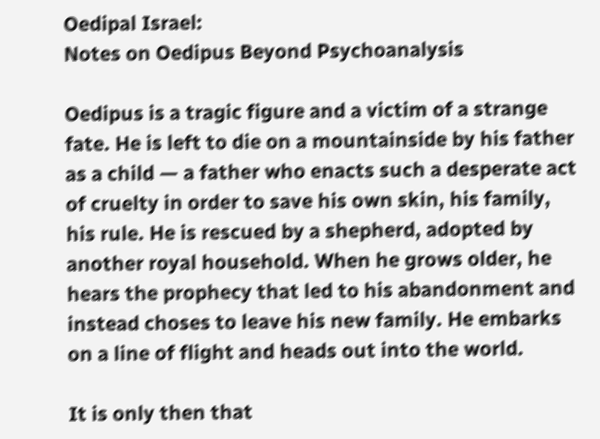Oedipal Israel:
Notes on Oedipus Beyond Psychoanalysis

Oedipus is a tragic figure and a victim of a strange fate. He is left to die on a mountainside by his father as a child — a father who enacts such a desperate act of cruelty in order to save his own skin, his family, his rule. He is rescued by a shepherd, adopted by another royal household. When he grows older, he hears the prophecy that led to his abandonment and instead choses to leave his new family. He embarks on a line of flight and heads out into the world.

It is only then that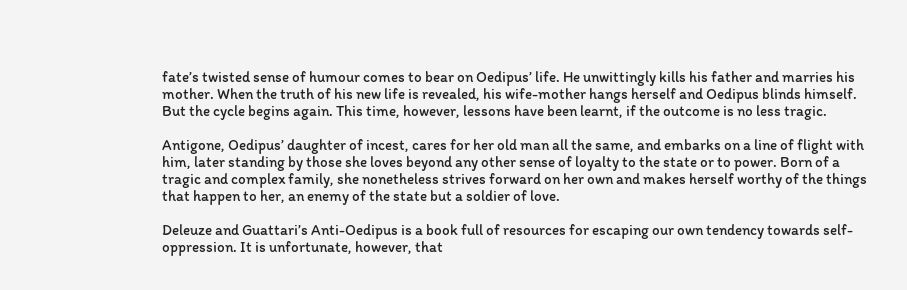fate’s twisted sense of humour comes to bear on Oedipus’ life. He unwittingly kills his father and marries his mother. When the truth of his new life is revealed, his wife-mother hangs herself and Oedipus blinds himself. But the cycle begins again. This time, however, lessons have been learnt, if the outcome is no less tragic.

Antigone, Oedipus’ daughter of incest, cares for her old man all the same, and embarks on a line of flight with him, later standing by those she loves beyond any other sense of loyalty to the state or to power. Born of a tragic and complex family, she nonetheless strives forward on her own and makes herself worthy of the things that happen to her, an enemy of the state but a soldier of love.

Deleuze and Guattari’s Anti-Oedipus is a book full of resources for escaping our own tendency towards self-oppression. It is unfortunate, however, that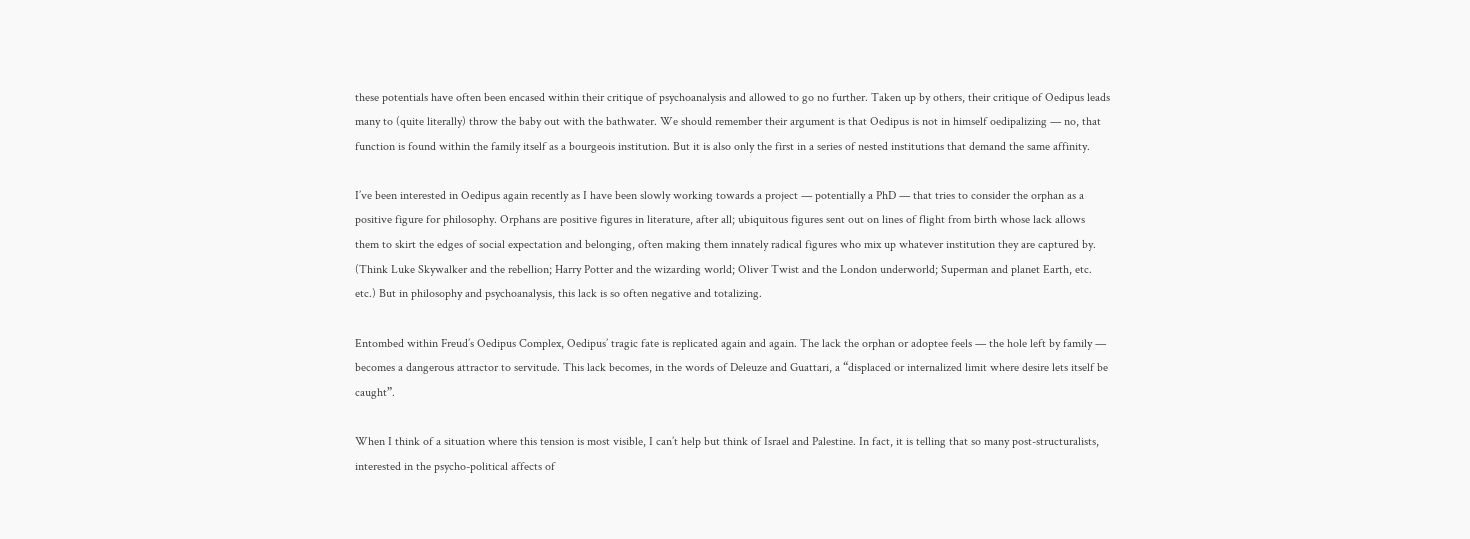these potentials have often been encased within their critique of psychoanalysis and allowed to go no further. Taken up by others, their critique of Oedipus leads many to (quite literally) throw the baby out with the bathwater. We should remember their argument is that Oedipus is not in himself oedipalizing — no, that function is found within the family itself as a bourgeois institution. But it is also only the first in a series of nested institutions that demand the same affinity.

I’ve been interested in Oedipus again recently as I have been slowly working towards a project — potentially a PhD — that tries to consider the orphan as a positive figure for philosophy. Orphans are positive figures in literature, after all; ubiquitous figures sent out on lines of flight from birth whose lack allows them to skirt the edges of social expectation and belonging, often making them innately radical figures who mix up whatever institution they are captured by. (Think Luke Skywalker and the rebellion; Harry Potter and the wizarding world; Oliver Twist and the London underworld; Superman and planet Earth, etc. etc.) But in philosophy and psychoanalysis, this lack is so often negative and totalizing.

Entombed within Freud’s Oedipus Complex, Oedipus’ tragic fate is replicated again and again. The lack the orphan or adoptee feels — the hole left by family — becomes a dangerous attractor to servitude. This lack becomes, in the words of Deleuze and Guattari, a “displaced or internalized limit where desire lets itself be caught”.

When I think of a situation where this tension is most visible, I can’t help but think of Israel and Palestine. In fact, it is telling that so many post-structuralists, interested in the psycho-political affects of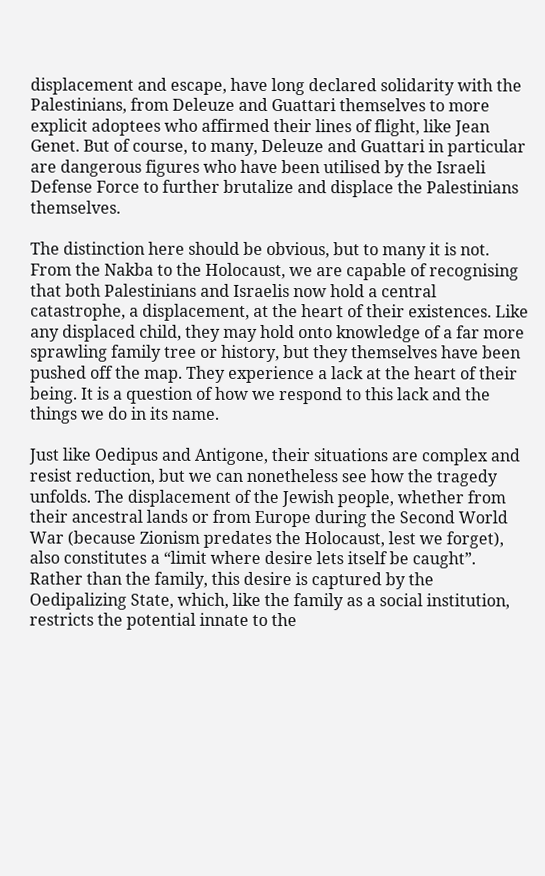displacement and escape, have long declared solidarity with the Palestinians, from Deleuze and Guattari themselves to more explicit adoptees who affirmed their lines of flight, like Jean Genet. But of course, to many, Deleuze and Guattari in particular are dangerous figures who have been utilised by the Israeli Defense Force to further brutalize and displace the Palestinians themselves.

The distinction here should be obvious, but to many it is not. From the Nakba to the Holocaust, we are capable of recognising that both Palestinians and Israelis now hold a central catastrophe, a displacement, at the heart of their existences. Like any displaced child, they may hold onto knowledge of a far more sprawling family tree or history, but they themselves have been pushed off the map. They experience a lack at the heart of their being. It is a question of how we respond to this lack and the things we do in its name.

Just like Oedipus and Antigone, their situations are complex and resist reduction, but we can nonetheless see how the tragedy unfolds. The displacement of the Jewish people, whether from their ancestral lands or from Europe during the Second World War (because Zionism predates the Holocaust, lest we forget), also constitutes a “limit where desire lets itself be caught”. Rather than the family, this desire is captured by the Oedipalizing State, which, like the family as a social institution, restricts the potential innate to the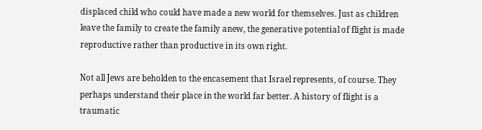displaced child who could have made a new world for themselves. Just as children leave the family to create the family anew, the generative potential of flight is made reproductive rather than productive in its own right.

Not all Jews are beholden to the encasement that Israel represents, of course. They perhaps understand their place in the world far better. A history of flight is a traumatic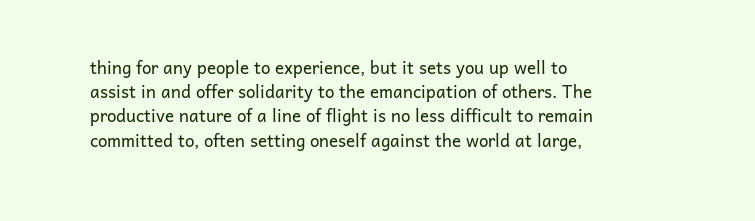thing for any people to experience, but it sets you up well to assist in and offer solidarity to the emancipation of others. The productive nature of a line of flight is no less difficult to remain committed to, often setting oneself against the world at large,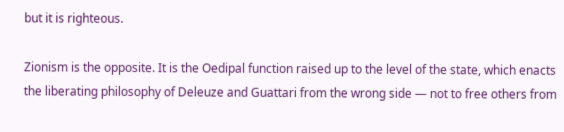but it is righteous.

Zionism is the opposite. It is the Oedipal function raised up to the level of the state, which enacts the liberating philosophy of Deleuze and Guattari from the wrong side — not to free others from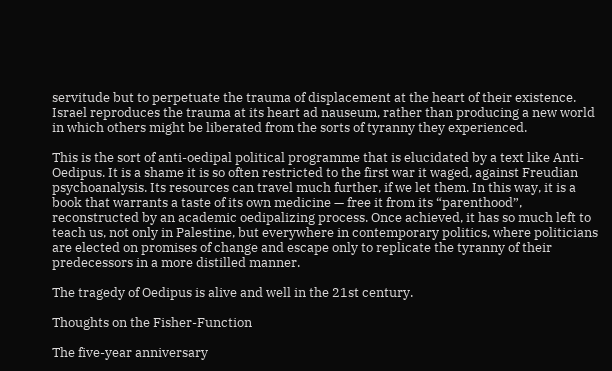servitude but to perpetuate the trauma of displacement at the heart of their existence. Israel reproduces the trauma at its heart ad nauseum, rather than producing a new world in which others might be liberated from the sorts of tyranny they experienced.

This is the sort of anti-oedipal political programme that is elucidated by a text like Anti-Oedipus. It is a shame it is so often restricted to the first war it waged, against Freudian psychoanalysis. Its resources can travel much further, if we let them. In this way, it is a book that warrants a taste of its own medicine — free it from its “parenthood”, reconstructed by an academic oedipalizing process. Once achieved, it has so much left to teach us, not only in Palestine, but everywhere in contemporary politics, where politicians are elected on promises of change and escape only to replicate the tyranny of their predecessors in a more distilled manner.

The tragedy of Oedipus is alive and well in the 21st century.

Thoughts on the Fisher-Function

The five-year anniversary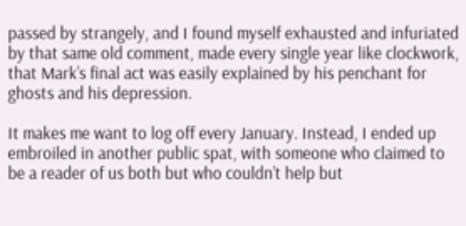passed by strangely, and I found myself exhausted and infuriated by that same old comment, made every single year like clockwork, that Mark’s final act was easily explained by his penchant for ghosts and his depression.

It makes me want to log off every January. Instead, I ended up embroiled in another public spat, with someone who claimed to be a reader of us both but who couldn’t help but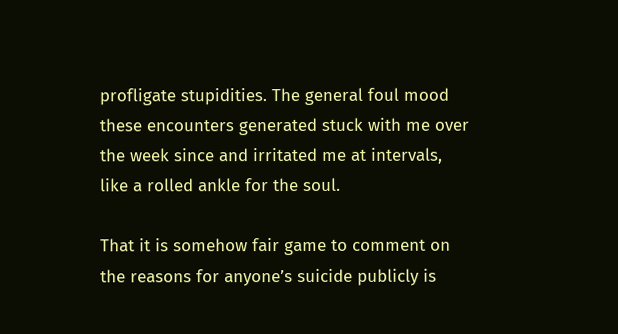profligate stupidities. The general foul mood these encounters generated stuck with me over the week since and irritated me at intervals, like a rolled ankle for the soul.

That it is somehow fair game to comment on the reasons for anyone’s suicide publicly is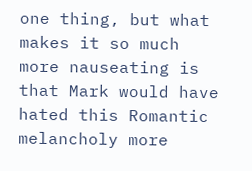one thing, but what makes it so much more nauseating is that Mark would have hated this Romantic melancholy more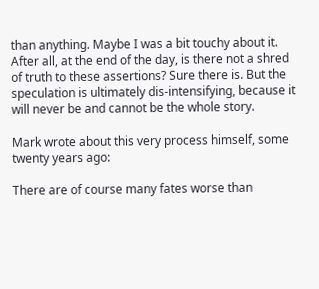than anything. Maybe I was a bit touchy about it. After all, at the end of the day, is there not a shred of truth to these assertions? Sure there is. But the speculation is ultimately dis-intensifying, because it will never be and cannot be the whole story.

Mark wrote about this very process himself, some twenty years ago:

There are of course many fates worse than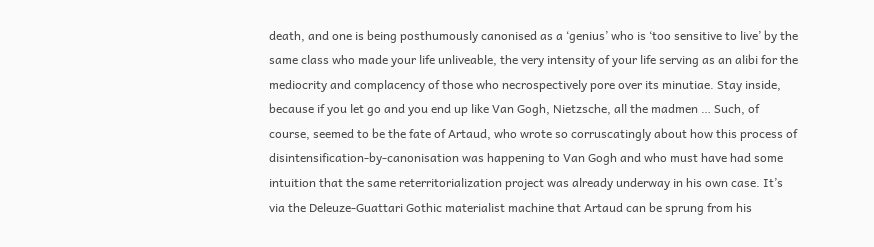death, and one is being posthumously canonised as a ‘genius’ who is ‘too sensitive to live’ by the same class who made your life unliveable, the very intensity of your life serving as an alibi for the mediocrity and complacency of those who necrospectively pore over its minutiae. Stay inside, because if you let go and you end up like Van Gogh, Nietzsche, all the madmen … Such, of course, seemed to be the fate of Artaud, who wrote so corruscatingly about how this process of disintensification-by-canonisation was happening to Van Gogh and who must have had some intuition that the same reterritorialization project was already underway in his own case. It’s via the Deleuze-Guattari Gothic materialist machine that Artaud can be sprung from his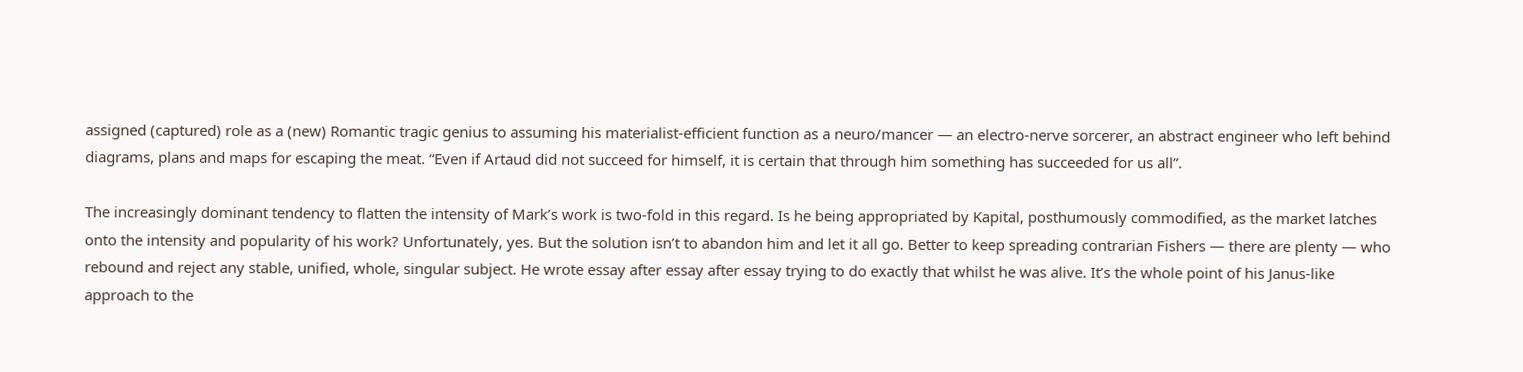assigned (captured) role as a (new) Romantic tragic genius to assuming his materialist-efficient function as a neuro/mancer — an electro-nerve sorcerer, an abstract engineer who left behind diagrams, plans and maps for escaping the meat. “Even if Artaud did not succeed for himself, it is certain that through him something has succeeded for us all”.

The increasingly dominant tendency to flatten the intensity of Mark’s work is two-fold in this regard. Is he being appropriated by Kapital, posthumously commodified, as the market latches onto the intensity and popularity of his work? Unfortunately, yes. But the solution isn’t to abandon him and let it all go. Better to keep spreading contrarian Fishers — there are plenty — who rebound and reject any stable, unified, whole, singular subject. He wrote essay after essay after essay trying to do exactly that whilst he was alive. It’s the whole point of his Janus-like approach to the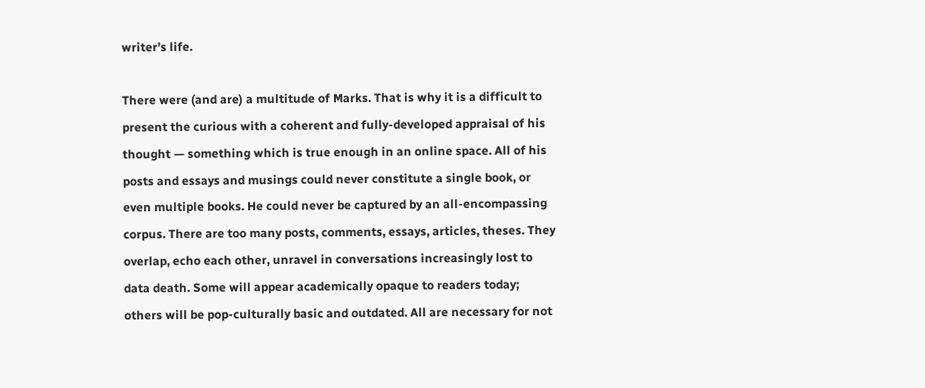writer’s life.

There were (and are) a multitude of Marks. That is why it is a difficult to present the curious with a coherent and fully-developed appraisal of his thought — something which is true enough in an online space. All of his posts and essays and musings could never constitute a single book, or even multiple books. He could never be captured by an all-encompassing corpus. There are too many posts, comments, essays, articles, theses. They overlap, echo each other, unravel in conversations increasingly lost to data death. Some will appear academically opaque to readers today; others will be pop-culturally basic and outdated. All are necessary for not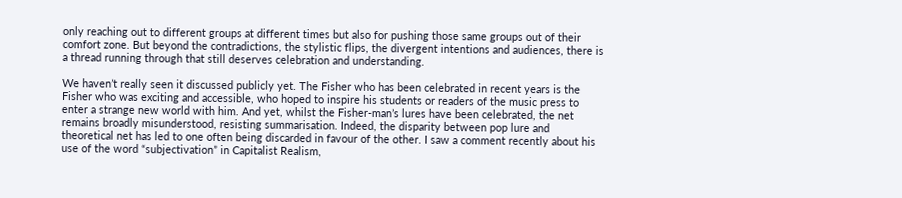only reaching out to different groups at different times but also for pushing those same groups out of their comfort zone. But beyond the contradictions, the stylistic flips, the divergent intentions and audiences, there is a thread running through that still deserves celebration and understanding.

We haven’t really seen it discussed publicly yet. The Fisher who has been celebrated in recent years is the Fisher who was exciting and accessible, who hoped to inspire his students or readers of the music press to enter a strange new world with him. And yet, whilst the Fisher-man’s lures have been celebrated, the net remains broadly misunderstood, resisting summarisation. Indeed, the disparity between pop lure and theoretical net has led to one often being discarded in favour of the other. I saw a comment recently about his use of the word “subjectivation” in Capitalist Realism,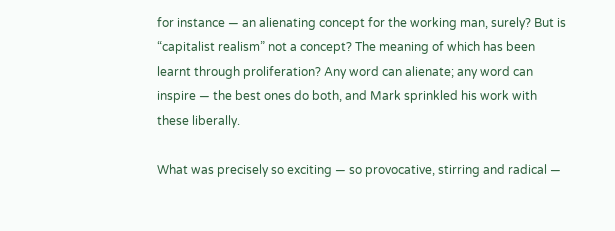for instance — an alienating concept for the working man, surely? But is “capitalist realism” not a concept? The meaning of which has been learnt through proliferation? Any word can alienate; any word can inspire — the best ones do both, and Mark sprinkled his work with these liberally.

What was precisely so exciting — so provocative, stirring and radical —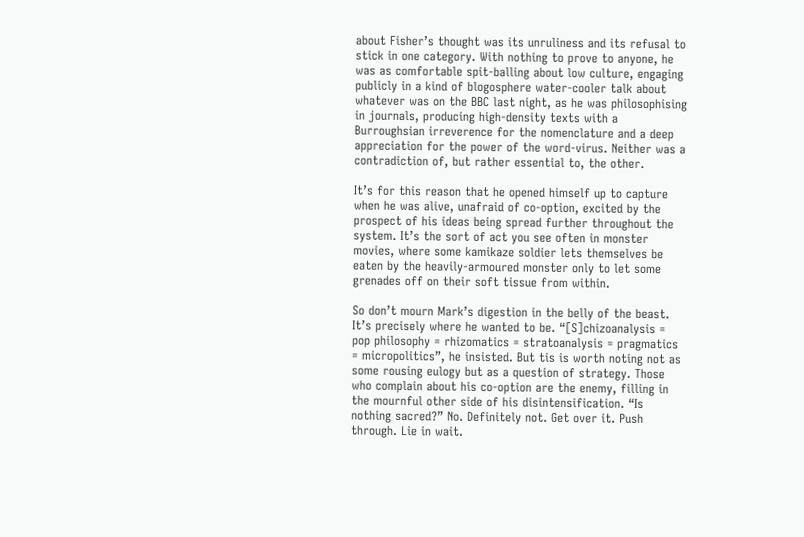about Fisher’s thought was its unruliness and its refusal to stick in one category. With nothing to prove to anyone, he was as comfortable spit-balling about low culture, engaging publicly in a kind of blogosphere water-cooler talk about whatever was on the BBC last night, as he was philosophising in journals, producing high-density texts with a Burroughsian irreverence for the nomenclature and a deep appreciation for the power of the word-virus. Neither was a contradiction of, but rather essential to, the other.

It’s for this reason that he opened himself up to capture when he was alive, unafraid of co-option, excited by the prospect of his ideas being spread further throughout the system. It’s the sort of act you see often in monster movies, where some kamikaze soldier lets themselves be eaten by the heavily-armoured monster only to let some grenades off on their soft tissue from within.

So don’t mourn Mark’s digestion in the belly of the beast. It’s precisely where he wanted to be. “[S]chizoanalysis = pop philosophy = rhizomatics = stratoanalysis = pragmatics = micropolitics”, he insisted. But tis is worth noting not as some rousing eulogy but as a question of strategy. Those who complain about his co-option are the enemy, filling in the mournful other side of his disintensification. “Is nothing sacred?” No. Definitely not. Get over it. Push through. Lie in wait.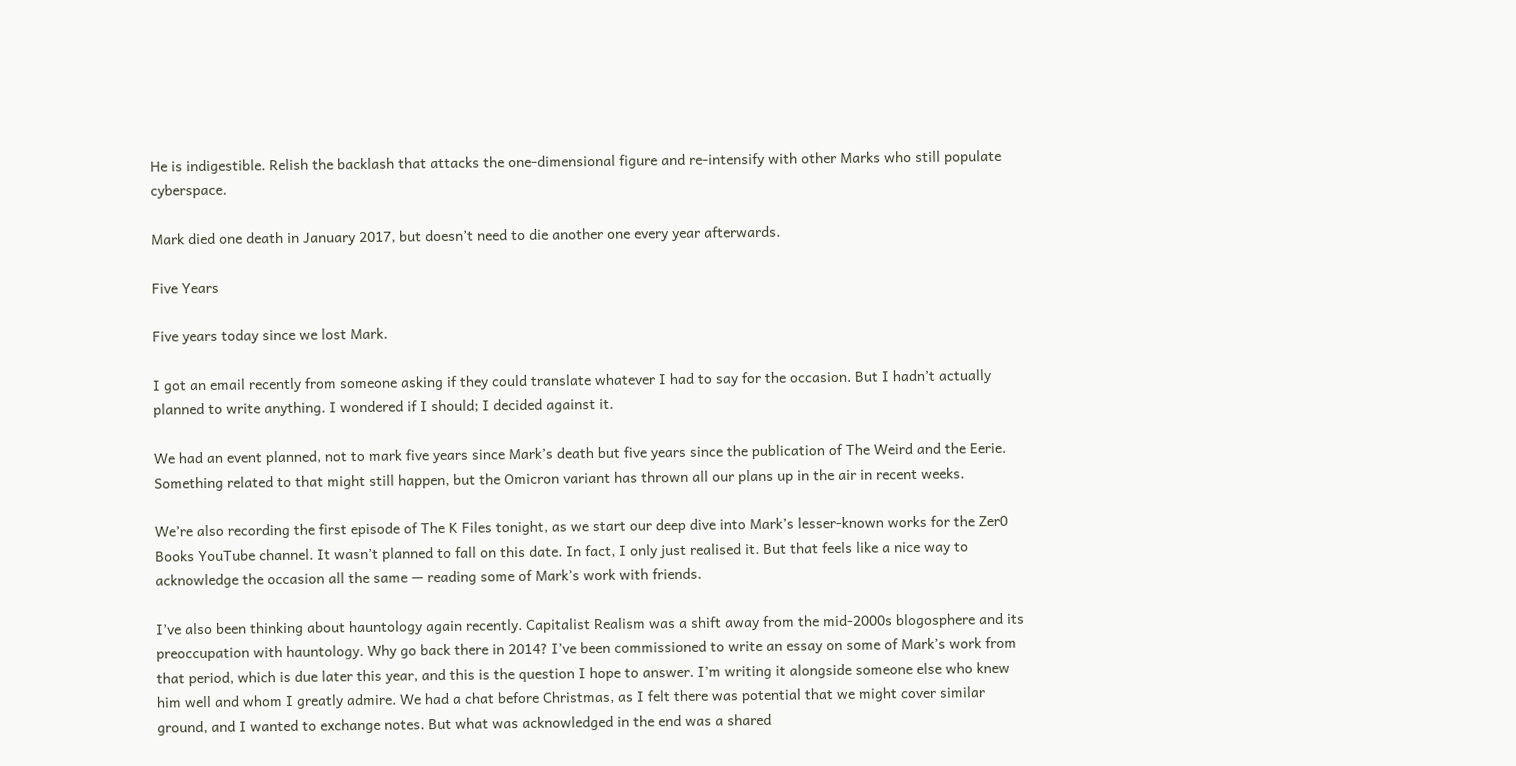He is indigestible. Relish the backlash that attacks the one-dimensional figure and re-intensify with other Marks who still populate cyberspace.

Mark died one death in January 2017, but doesn’t need to die another one every year afterwards.

Five Years

Five years today since we lost Mark.

I got an email recently from someone asking if they could translate whatever I had to say for the occasion. But I hadn’t actually planned to write anything. I wondered if I should; I decided against it.

We had an event planned, not to mark five years since Mark’s death but five years since the publication of The Weird and the Eerie. Something related to that might still happen, but the Omicron variant has thrown all our plans up in the air in recent weeks.

We’re also recording the first episode of The K Files tonight, as we start our deep dive into Mark’s lesser-known works for the Zer0 Books YouTube channel. It wasn’t planned to fall on this date. In fact, I only just realised it. But that feels like a nice way to acknowledge the occasion all the same — reading some of Mark’s work with friends.

I’ve also been thinking about hauntology again recently. Capitalist Realism was a shift away from the mid-2000s blogosphere and its preoccupation with hauntology. Why go back there in 2014? I’ve been commissioned to write an essay on some of Mark’s work from that period, which is due later this year, and this is the question I hope to answer. I’m writing it alongside someone else who knew him well and whom I greatly admire. We had a chat before Christmas, as I felt there was potential that we might cover similar ground, and I wanted to exchange notes. But what was acknowledged in the end was a shared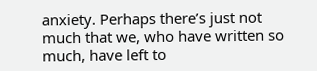anxiety. Perhaps there’s just not much that we, who have written so much, have left to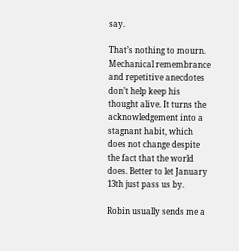say.

That’s nothing to mourn. Mechanical remembrance and repetitive anecdotes don’t help keep his thought alive. It turns the acknowledgement into a stagnant habit, which does not change despite the fact that the world does. Better to let January 13th just pass us by.

Robin usually sends me a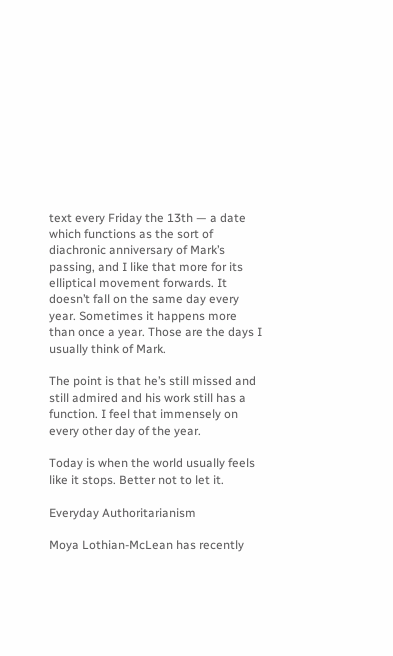text every Friday the 13th — a date which functions as the sort of diachronic anniversary of Mark’s passing, and I like that more for its elliptical movement forwards. It doesn’t fall on the same day every year. Sometimes it happens more than once a year. Those are the days I usually think of Mark.

The point is that he’s still missed and still admired and his work still has a function. I feel that immensely on every other day of the year.

Today is when the world usually feels like it stops. Better not to let it.

Everyday Authoritarianism

Moya Lothian-McLean has recently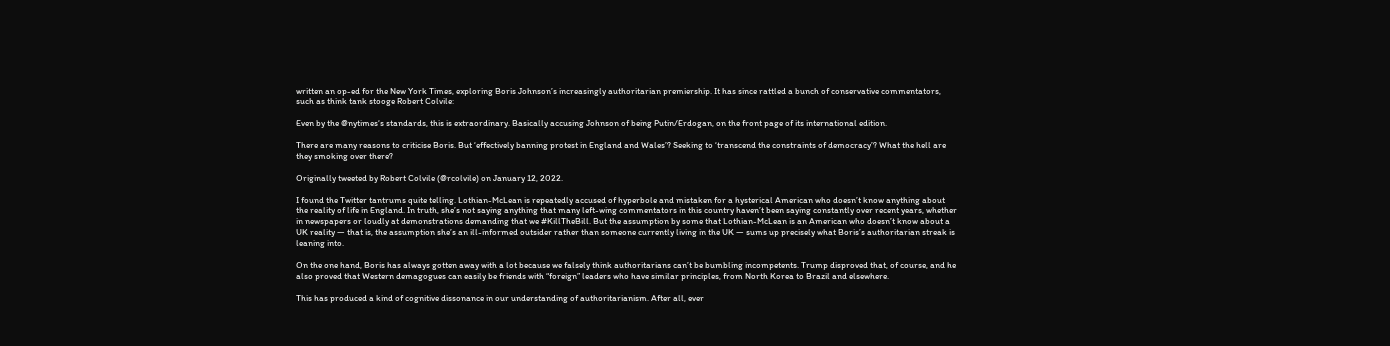written an op-ed for the New York Times, exploring Boris Johnson’s increasingly authoritarian premiership. It has since rattled a bunch of conservative commentators, such as think tank stooge Robert Colvile:

Even by the @nytimes‘s standards, this is extraordinary. Basically accusing Johnson of being Putin/Erdogan, on the front page of its international edition.

There are many reasons to criticise Boris. But ‘effectively banning protest in England and Wales’? Seeking to ‘transcend the constraints of democracy’? What the hell are they smoking over there?

Originally tweeted by Robert Colvile (@rcolvile) on January 12, 2022.

I found the Twitter tantrums quite telling. Lothian-McLean is repeatedly accused of hyperbole and mistaken for a hysterical American who doesn’t know anything about the reality of life in England. In truth, she’s not saying anything that many left-wing commentators in this country haven’t been saying constantly over recent years, whether in newspapers or loudly at demonstrations demanding that we #KillTheBill. But the assumption by some that Lothian-McLean is an American who doesn’t know about a UK reality — that is, the assumption she’s an ill-informed outsider rather than someone currently living in the UK — sums up precisely what Boris’s authoritarian streak is leaning into.

On the one hand, Boris has always gotten away with a lot because we falsely think authoritarians can’t be bumbling incompetents. Trump disproved that, of course, and he also proved that Western demagogues can easily be friends with “foreign” leaders who have similar principles, from North Korea to Brazil and elsewhere.

This has produced a kind of cognitive dissonance in our understanding of authoritarianism. After all, ever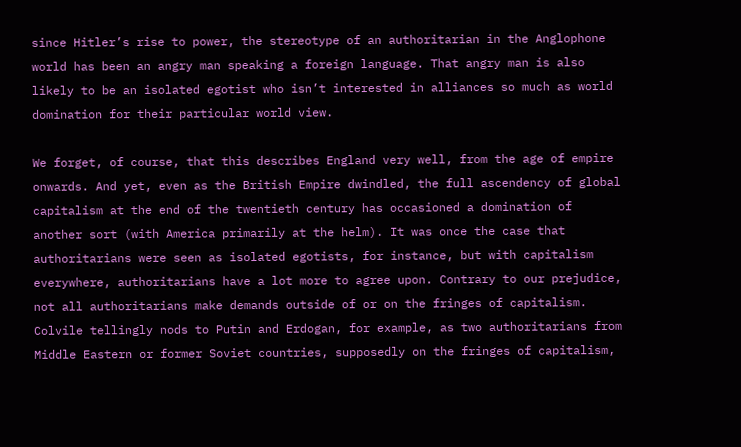since Hitler’s rise to power, the stereotype of an authoritarian in the Anglophone world has been an angry man speaking a foreign language. That angry man is also likely to be an isolated egotist who isn’t interested in alliances so much as world domination for their particular world view.

We forget, of course, that this describes England very well, from the age of empire onwards. And yet, even as the British Empire dwindled, the full ascendency of global capitalism at the end of the twentieth century has occasioned a domination of another sort (with America primarily at the helm). It was once the case that authoritarians were seen as isolated egotists, for instance, but with capitalism everywhere, authoritarians have a lot more to agree upon. Contrary to our prejudice, not all authoritarians make demands outside of or on the fringes of capitalism. Colvile tellingly nods to Putin and Erdogan, for example, as two authoritarians from Middle Eastern or former Soviet countries, supposedly on the fringes of capitalism,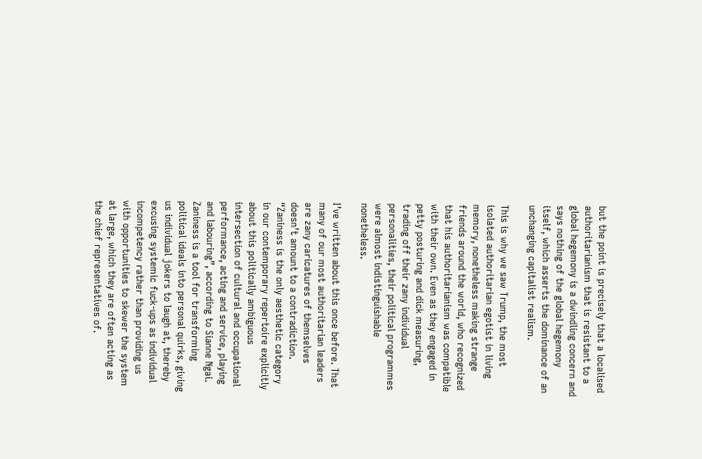but the point is precisely that a localised authoritarianism that is resistant to a global hegemony is a dwindling concern and says nothing of the global hegemony itself, which asserts the dominance of an unchanging capitalist realism.

This is why we saw Trump, the most isolated authoritarian egotist in living memory, nonetheless making strange friends around the world, who recognized that his authoritarianism was compatible with their own. Even as they engaged in petty posturing and dick measuring, trading off their zany individual personalities, their political programmes were almost indistinguishable nonetheless.

I’ve written about this once before. That many of our most authoritarian leaders are zany caricatures of themselves doesn’t amount to a contradiction. “Zaniness is the only aesthetic category in our contemporary repertoire explicitly about this politically ambiguous intersection of cultural and occupational performance, acting and service, playing and labouring”, according to Sianne Ngai. Zaniness is a tool for transforming political ideals into personal quirks, giving us individual jokers to laugh at, thereby excusing systemic fuck-ups as individual incompetency rather than providing us with opportunities to skewer the system at large, which they are often acting as the chief representatives of.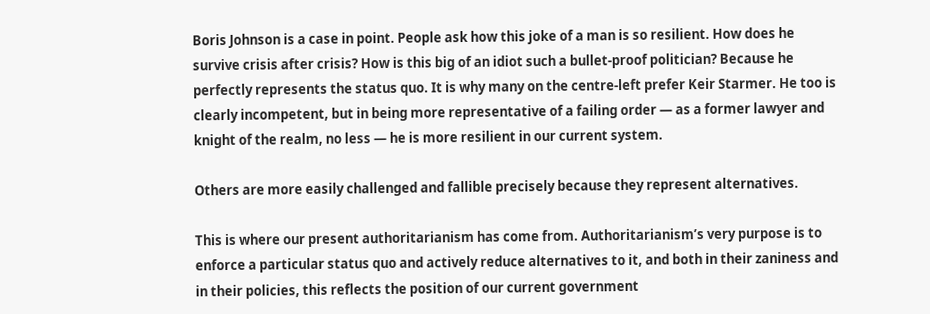Boris Johnson is a case in point. People ask how this joke of a man is so resilient. How does he survive crisis after crisis? How is this big of an idiot such a bullet-proof politician? Because he perfectly represents the status quo. It is why many on the centre-left prefer Keir Starmer. He too is clearly incompetent, but in being more representative of a failing order — as a former lawyer and knight of the realm, no less — he is more resilient in our current system.

Others are more easily challenged and fallible precisely because they represent alternatives.

This is where our present authoritarianism has come from. Authoritarianism’s very purpose is to enforce a particular status quo and actively reduce alternatives to it, and both in their zaniness and in their policies, this reflects the position of our current government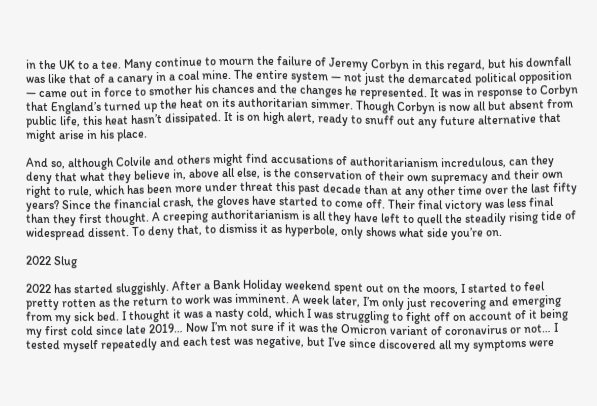in the UK to a tee. Many continue to mourn the failure of Jeremy Corbyn in this regard, but his downfall was like that of a canary in a coal mine. The entire system — not just the demarcated political opposition — came out in force to smother his chances and the changes he represented. It was in response to Corbyn that England’s turned up the heat on its authoritarian simmer. Though Corbyn is now all but absent from public life, this heat hasn’t dissipated. It is on high alert, ready to snuff out any future alternative that might arise in his place.

And so, although Colvile and others might find accusations of authoritarianism incredulous, can they deny that what they believe in, above all else, is the conservation of their own supremacy and their own right to rule, which has been more under threat this past decade than at any other time over the last fifty years? Since the financial crash, the gloves have started to come off. Their final victory was less final than they first thought. A creeping authoritarianism is all they have left to quell the steadily rising tide of widespread dissent. To deny that, to dismiss it as hyperbole, only shows what side you’re on.

2022 Slug

2022 has started sluggishly. After a Bank Holiday weekend spent out on the moors, I started to feel pretty rotten as the return to work was imminent. A week later, I’m only just recovering and emerging from my sick bed. I thought it was a nasty cold, which I was struggling to fight off on account of it being my first cold since late 2019… Now I’m not sure if it was the Omicron variant of coronavirus or not… I tested myself repeatedly and each test was negative, but I’ve since discovered all my symptoms were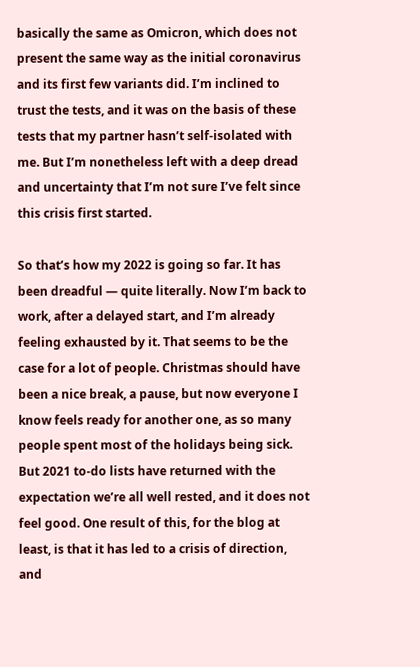basically the same as Omicron, which does not present the same way as the initial coronavirus and its first few variants did. I’m inclined to trust the tests, and it was on the basis of these tests that my partner hasn’t self-isolated with me. But I’m nonetheless left with a deep dread and uncertainty that I’m not sure I’ve felt since this crisis first started.

So that’s how my 2022 is going so far. It has been dreadful — quite literally. Now I’m back to work, after a delayed start, and I’m already feeling exhausted by it. That seems to be the case for a lot of people. Christmas should have been a nice break, a pause, but now everyone I know feels ready for another one, as so many people spent most of the holidays being sick. But 2021 to-do lists have returned with the expectation we’re all well rested, and it does not feel good. One result of this, for the blog at least, is that it has led to a crisis of direction, and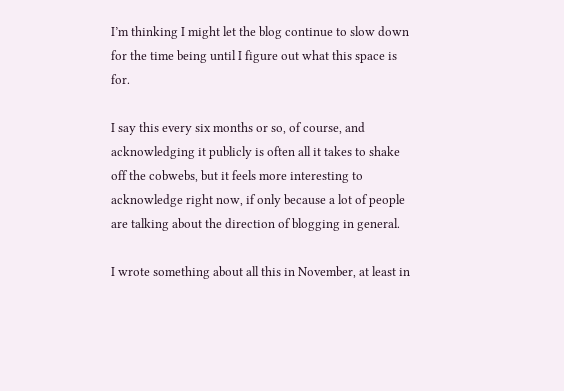I’m thinking I might let the blog continue to slow down for the time being until I figure out what this space is for.

I say this every six months or so, of course, and acknowledging it publicly is often all it takes to shake off the cobwebs, but it feels more interesting to acknowledge right now, if only because a lot of people are talking about the direction of blogging in general.

I wrote something about all this in November, at least in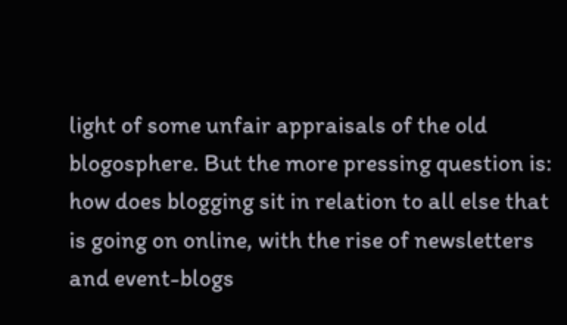light of some unfair appraisals of the old blogosphere. But the more pressing question is: how does blogging sit in relation to all else that is going on online, with the rise of newsletters and event-blogs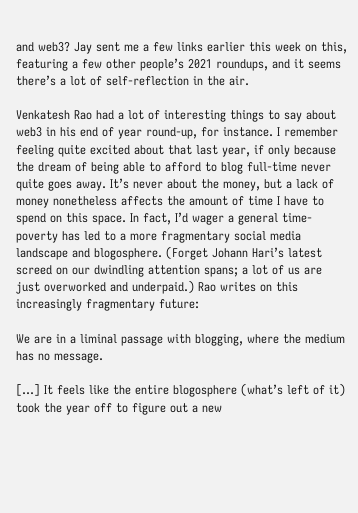and web3? Jay sent me a few links earlier this week on this, featuring a few other people’s 2021 roundups, and it seems there’s a lot of self-reflection in the air.

Venkatesh Rao had a lot of interesting things to say about web3 in his end of year round-up, for instance. I remember feeling quite excited about that last year, if only because the dream of being able to afford to blog full-time never quite goes away. It’s never about the money, but a lack of money nonetheless affects the amount of time I have to spend on this space. In fact, I’d wager a general time-poverty has led to a more fragmentary social media landscape and blogosphere. (Forget Johann Hari’s latest screed on our dwindling attention spans; a lot of us are just overworked and underpaid.) Rao writes on this increasingly fragmentary future:

We are in a liminal passage with blogging, where the medium has no message.

[…] It feels like the entire blogosphere (what’s left of it) took the year off to figure out a new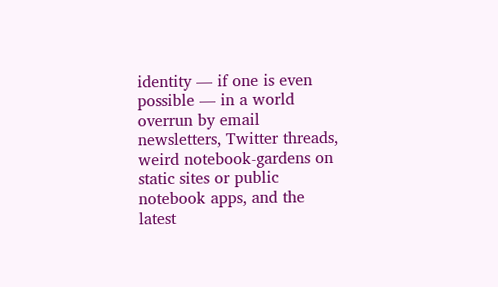identity — if one is even possible — in a world overrun by email newsletters, Twitter threads, weird notebook-gardens on static sites or public notebook apps, and the latest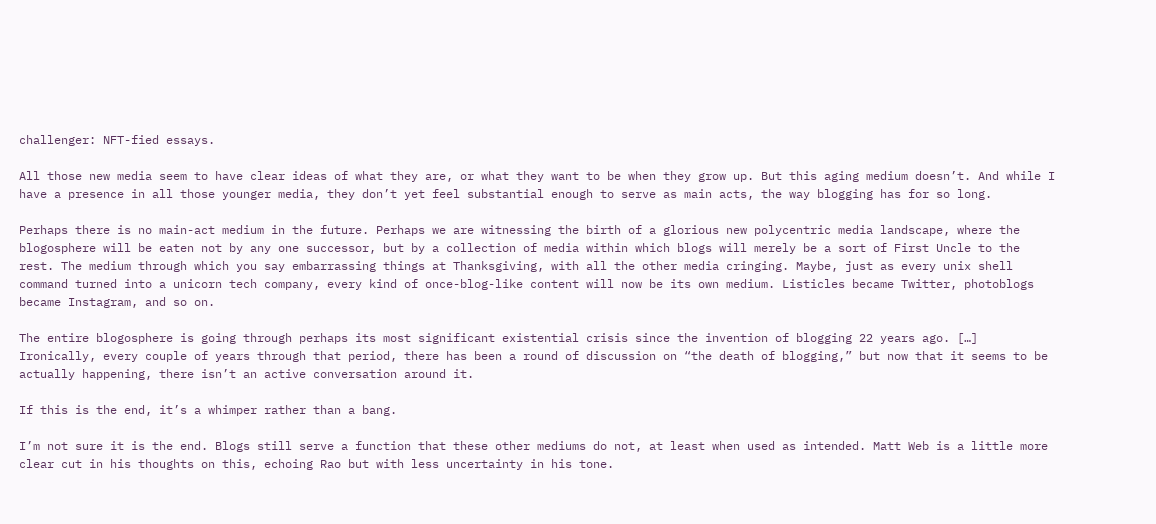challenger: NFT-fied essays.

All those new media seem to have clear ideas of what they are, or what they want to be when they grow up. But this aging medium doesn’t. And while I have a presence in all those younger media, they don’t yet feel substantial enough to serve as main acts, the way blogging has for so long.

Perhaps there is no main-act medium in the future. Perhaps we are witnessing the birth of a glorious new polycentric media landscape, where the blogosphere will be eaten not by any one successor, but by a collection of media within which blogs will merely be a sort of First Uncle to the rest. The medium through which you say embarrassing things at Thanksgiving, with all the other media cringing. Maybe, just as every unix shell command turned into a unicorn tech company, every kind of once-blog-like content will now be its own medium. Listicles became Twitter, photoblogs became Instagram, and so on.

The entire blogosphere is going through perhaps its most significant existential crisis since the invention of blogging 22 years ago. […] Ironically, every couple of years through that period, there has been a round of discussion on “the death of blogging,” but now that it seems to be actually happening, there isn’t an active conversation around it.

If this is the end, it’s a whimper rather than a bang.

I’m not sure it is the end. Blogs still serve a function that these other mediums do not, at least when used as intended. Matt Web is a little more clear cut in his thoughts on this, echoing Rao but with less uncertainty in his tone.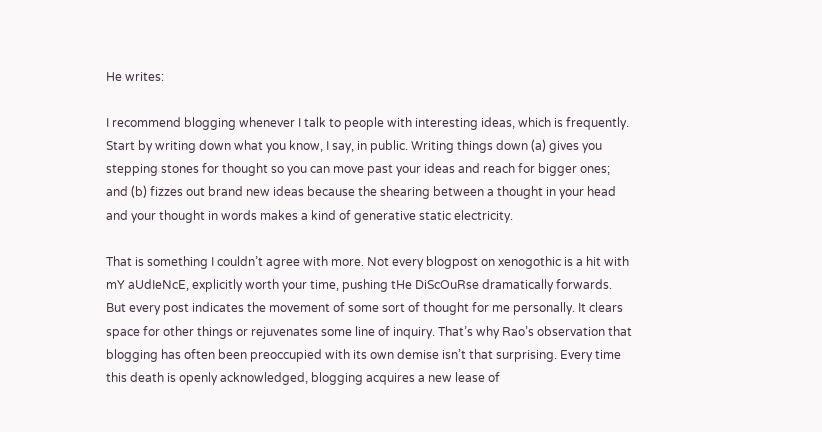He writes:

I recommend blogging whenever I talk to people with interesting ideas, which is frequently. Start by writing down what you know, I say, in public. Writing things down (a) gives you stepping stones for thought so you can move past your ideas and reach for bigger ones; and (b) fizzes out brand new ideas because the shearing between a thought in your head and your thought in words makes a kind of generative static electricity.

That is something I couldn’t agree with more. Not every blogpost on xenogothic is a hit with mY aUdIeNcE, explicitly worth your time, pushing tHe DiScOuRse dramatically forwards. But every post indicates the movement of some sort of thought for me personally. It clears space for other things or rejuvenates some line of inquiry. That’s why Rao’s observation that blogging has often been preoccupied with its own demise isn’t that surprising. Every time this death is openly acknowledged, blogging acquires a new lease of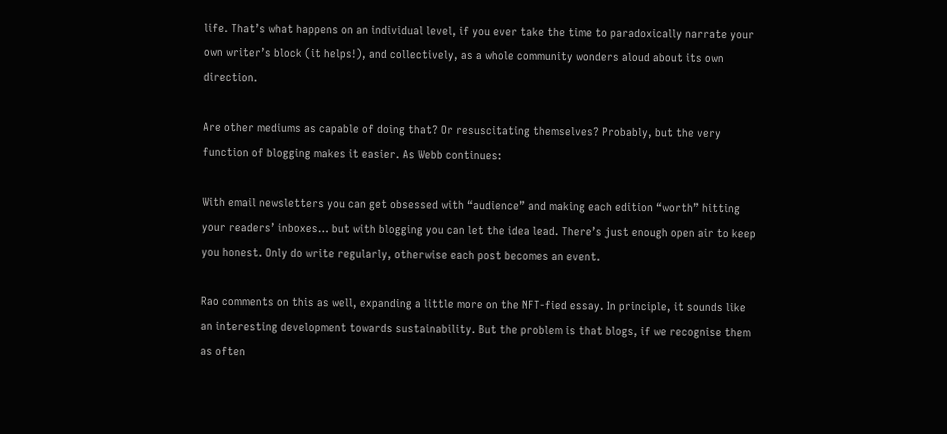life. That’s what happens on an individual level, if you ever take the time to paradoxically narrate your own writer’s block (it helps!), and collectively, as a whole community wonders aloud about its own direction.

Are other mediums as capable of doing that? Or resuscitating themselves? Probably, but the very function of blogging makes it easier. As Webb continues:

With email newsletters you can get obsessed with “audience” and making each edition “worth” hitting your readers’ inboxes… but with blogging you can let the idea lead. There’s just enough open air to keep you honest. Only do write regularly, otherwise each post becomes an event.

Rao comments on this as well, expanding a little more on the NFT-fied essay. In principle, it sounds like an interesting development towards sustainability. But the problem is that blogs, if we recognise them as often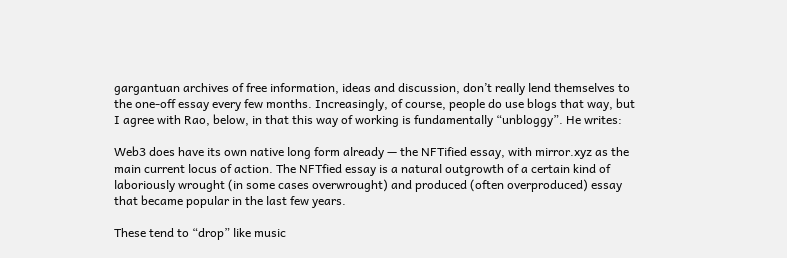gargantuan archives of free information, ideas and discussion, don’t really lend themselves to the one-off essay every few months. Increasingly, of course, people do use blogs that way, but I agree with Rao, below, in that this way of working is fundamentally “unbloggy”. He writes:

Web3 does have its own native long form already — the NFTified essay, with mirror.xyz as the main current locus of action. The NFTfied essay is a natural outgrowth of a certain kind of laboriously wrought (in some cases overwrought) and produced (often overproduced) essay that became popular in the last few years.

These tend to “drop” like music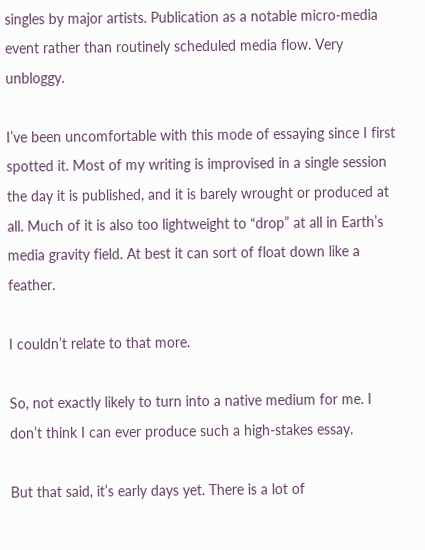singles by major artists. Publication as a notable micro-media event rather than routinely scheduled media flow. Very unbloggy.

I’ve been uncomfortable with this mode of essaying since I first spotted it. Most of my writing is improvised in a single session the day it is published, and it is barely wrought or produced at all. Much of it is also too lightweight to “drop” at all in Earth’s media gravity field. At best it can sort of float down like a feather.

I couldn’t relate to that more.

So, not exactly likely to turn into a native medium for me. I don’t think I can ever produce such a high-stakes essay.

But that said, it’s early days yet. There is a lot of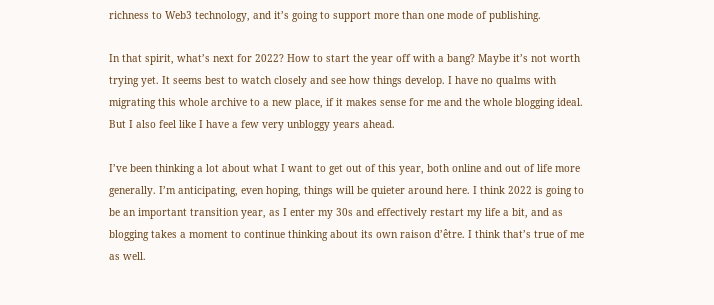richness to Web3 technology, and it’s going to support more than one mode of publishing.

In that spirit, what’s next for 2022? How to start the year off with a bang? Maybe it’s not worth trying yet. It seems best to watch closely and see how things develop. I have no qualms with migrating this whole archive to a new place, if it makes sense for me and the whole blogging ideal. But I also feel like I have a few very unbloggy years ahead.

I’ve been thinking a lot about what I want to get out of this year, both online and out of life more generally. I’m anticipating, even hoping, things will be quieter around here. I think 2022 is going to be an important transition year, as I enter my 30s and effectively restart my life a bit, and as blogging takes a moment to continue thinking about its own raison d’être. I think that’s true of me as well.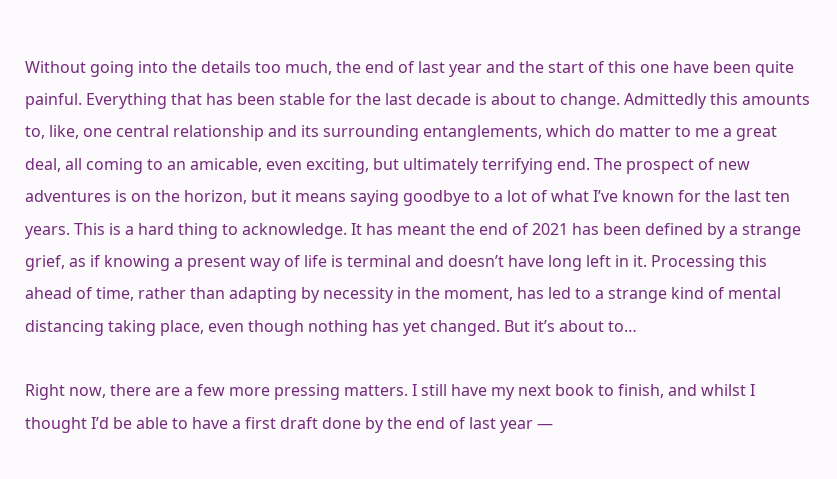Without going into the details too much, the end of last year and the start of this one have been quite painful. Everything that has been stable for the last decade is about to change. Admittedly this amounts to, like, one central relationship and its surrounding entanglements, which do matter to me a great deal, all coming to an amicable, even exciting, but ultimately terrifying end. The prospect of new adventures is on the horizon, but it means saying goodbye to a lot of what I’ve known for the last ten years. This is a hard thing to acknowledge. It has meant the end of 2021 has been defined by a strange grief, as if knowing a present way of life is terminal and doesn’t have long left in it. Processing this ahead of time, rather than adapting by necessity in the moment, has led to a strange kind of mental distancing taking place, even though nothing has yet changed. But it’s about to…

Right now, there are a few more pressing matters. I still have my next book to finish, and whilst I thought I’d be able to have a first draft done by the end of last year —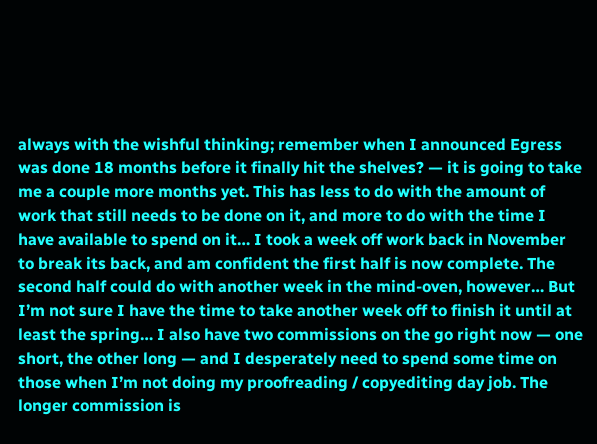always with the wishful thinking; remember when I announced Egress was done 18 months before it finally hit the shelves? — it is going to take me a couple more months yet. This has less to do with the amount of work that still needs to be done on it, and more to do with the time I have available to spend on it… I took a week off work back in November to break its back, and am confident the first half is now complete. The second half could do with another week in the mind-oven, however… But I’m not sure I have the time to take another week off to finish it until at least the spring… I also have two commissions on the go right now — one short, the other long — and I desperately need to spend some time on those when I’m not doing my proofreading / copyediting day job. The longer commission is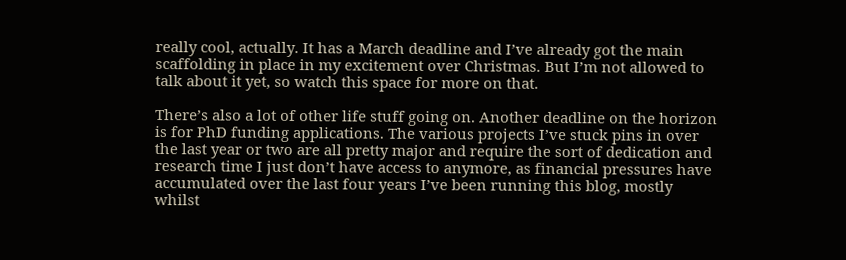really cool, actually. It has a March deadline and I’ve already got the main scaffolding in place in my excitement over Christmas. But I’m not allowed to talk about it yet, so watch this space for more on that.

There’s also a lot of other life stuff going on. Another deadline on the horizon is for PhD funding applications. The various projects I’ve stuck pins in over the last year or two are all pretty major and require the sort of dedication and research time I just don’t have access to anymore, as financial pressures have accumulated over the last four years I’ve been running this blog, mostly whilst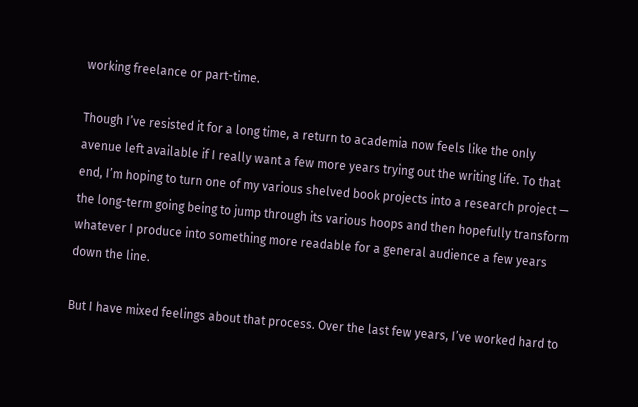working freelance or part-time.

Though I’ve resisted it for a long time, a return to academia now feels like the only avenue left available if I really want a few more years trying out the writing life. To that end, I’m hoping to turn one of my various shelved book projects into a research project — the long-term going being to jump through its various hoops and then hopefully transform whatever I produce into something more readable for a general audience a few years down the line.

But I have mixed feelings about that process. Over the last few years, I’ve worked hard to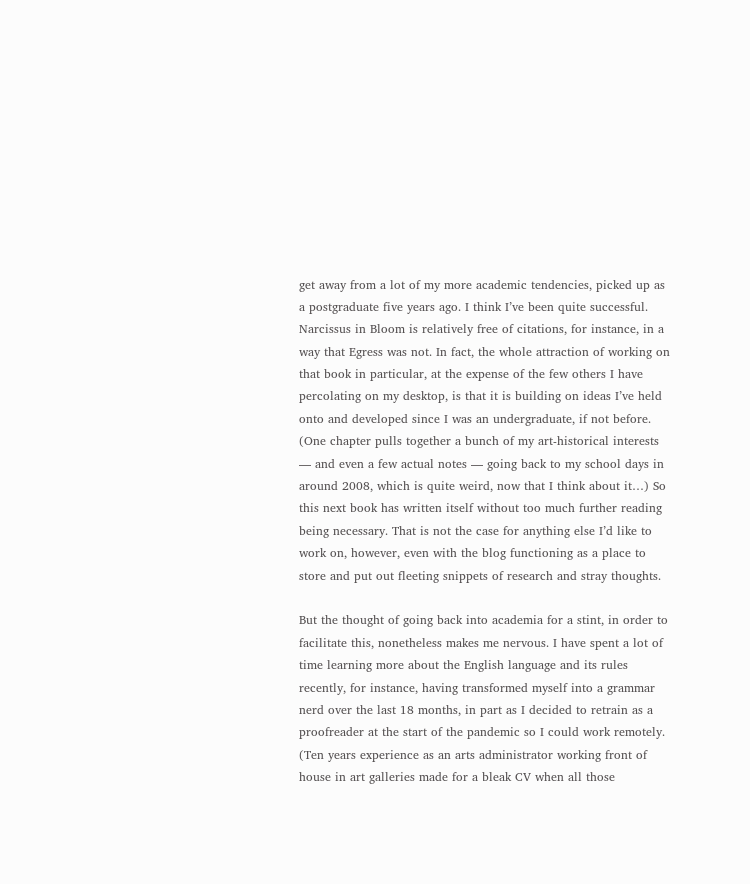get away from a lot of my more academic tendencies, picked up as a postgraduate five years ago. I think I’ve been quite successful. Narcissus in Bloom is relatively free of citations, for instance, in a way that Egress was not. In fact, the whole attraction of working on that book in particular, at the expense of the few others I have percolating on my desktop, is that it is building on ideas I’ve held onto and developed since I was an undergraduate, if not before. (One chapter pulls together a bunch of my art-historical interests — and even a few actual notes — going back to my school days in around 2008, which is quite weird, now that I think about it…) So this next book has written itself without too much further reading being necessary. That is not the case for anything else I’d like to work on, however, even with the blog functioning as a place to store and put out fleeting snippets of research and stray thoughts.

But the thought of going back into academia for a stint, in order to facilitate this, nonetheless makes me nervous. I have spent a lot of time learning more about the English language and its rules recently, for instance, having transformed myself into a grammar nerd over the last 18 months, in part as I decided to retrain as a proofreader at the start of the pandemic so I could work remotely. (Ten years experience as an arts administrator working front of house in art galleries made for a bleak CV when all those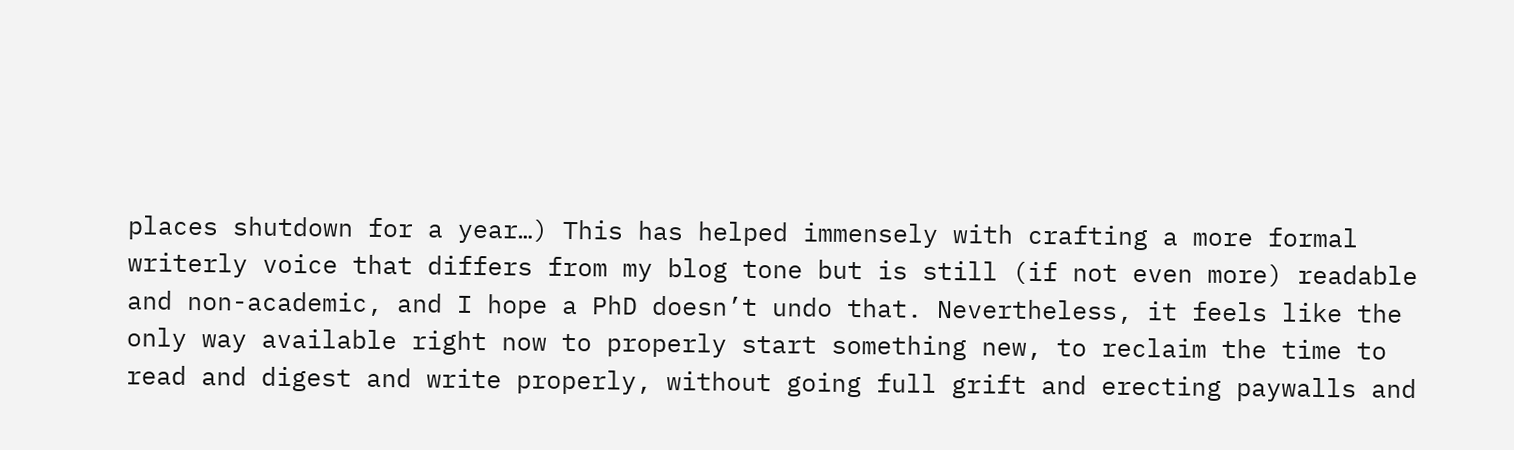places shutdown for a year…) This has helped immensely with crafting a more formal writerly voice that differs from my blog tone but is still (if not even more) readable and non-academic, and I hope a PhD doesn’t undo that. Nevertheless, it feels like the only way available right now to properly start something new, to reclaim the time to read and digest and write properly, without going full grift and erecting paywalls and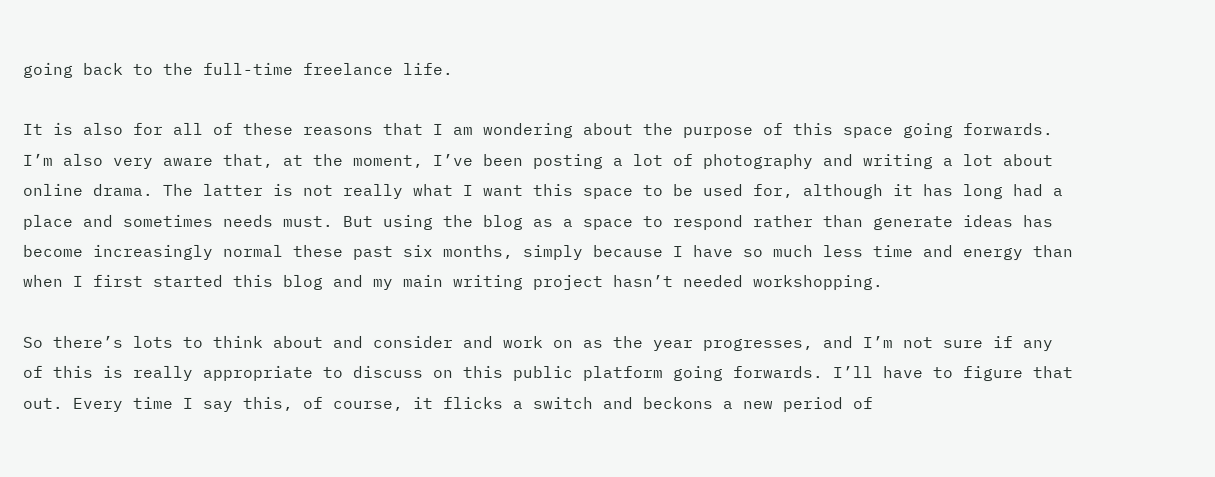going back to the full-time freelance life.

It is also for all of these reasons that I am wondering about the purpose of this space going forwards. I’m also very aware that, at the moment, I’ve been posting a lot of photography and writing a lot about online drama. The latter is not really what I want this space to be used for, although it has long had a place and sometimes needs must. But using the blog as a space to respond rather than generate ideas has become increasingly normal these past six months, simply because I have so much less time and energy than when I first started this blog and my main writing project hasn’t needed workshopping.

So there’s lots to think about and consider and work on as the year progresses, and I’m not sure if any of this is really appropriate to discuss on this public platform going forwards. I’ll have to figure that out. Every time I say this, of course, it flicks a switch and beckons a new period of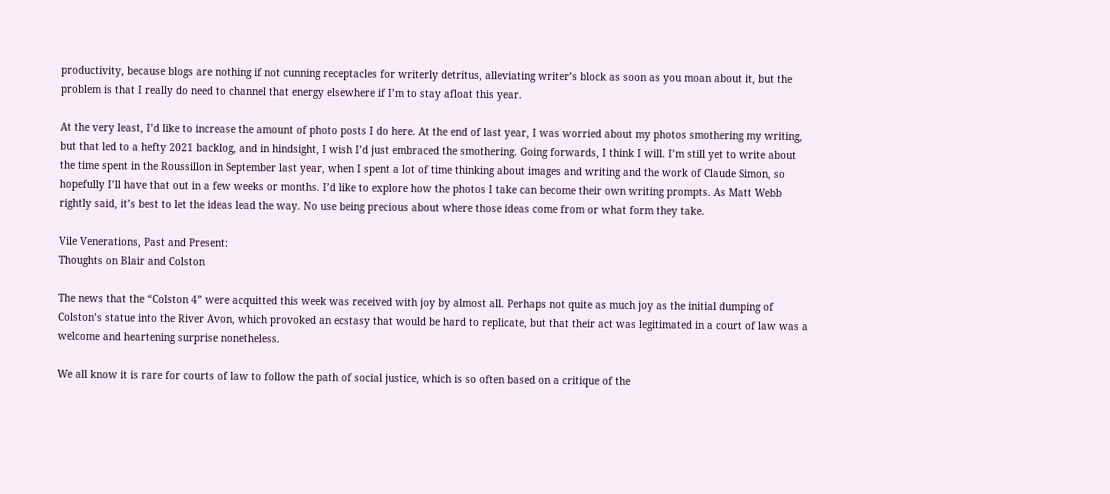productivity, because blogs are nothing if not cunning receptacles for writerly detritus, alleviating writer’s block as soon as you moan about it, but the problem is that I really do need to channel that energy elsewhere if I’m to stay afloat this year.

At the very least, I’d like to increase the amount of photo posts I do here. At the end of last year, I was worried about my photos smothering my writing, but that led to a hefty 2021 backlog, and in hindsight, I wish I’d just embraced the smothering. Going forwards, I think I will. I’m still yet to write about the time spent in the Roussillon in September last year, when I spent a lot of time thinking about images and writing and the work of Claude Simon, so hopefully I’ll have that out in a few weeks or months. I’d like to explore how the photos I take can become their own writing prompts. As Matt Webb rightly said, it’s best to let the ideas lead the way. No use being precious about where those ideas come from or what form they take.

Vile Venerations, Past and Present:
Thoughts on Blair and Colston

The news that the “Colston 4” were acquitted this week was received with joy by almost all. Perhaps not quite as much joy as the initial dumping of Colston’s statue into the River Avon, which provoked an ecstasy that would be hard to replicate, but that their act was legitimated in a court of law was a welcome and heartening surprise nonetheless.

We all know it is rare for courts of law to follow the path of social justice, which is so often based on a critique of the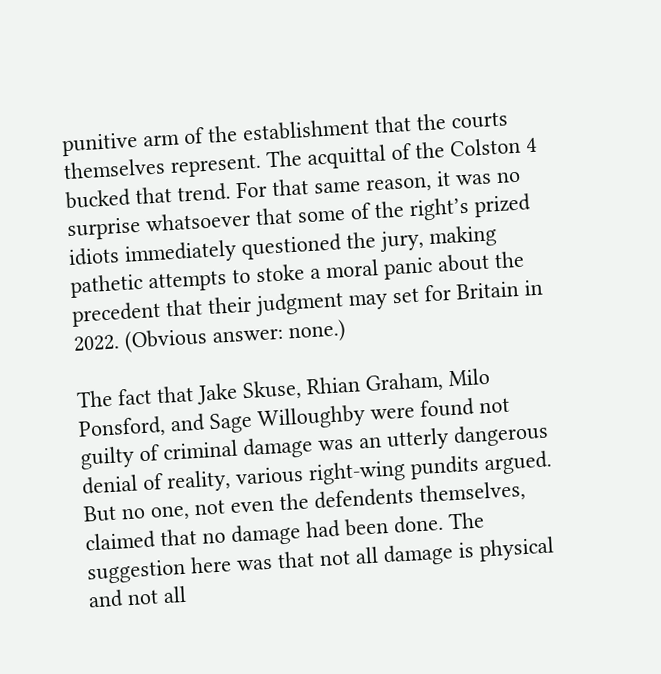punitive arm of the establishment that the courts themselves represent. The acquittal of the Colston 4 bucked that trend. For that same reason, it was no surprise whatsoever that some of the right’s prized idiots immediately questioned the jury, making pathetic attempts to stoke a moral panic about the precedent that their judgment may set for Britain in 2022. (Obvious answer: none.)

The fact that Jake Skuse, Rhian Graham, Milo Ponsford, and Sage Willoughby were found not guilty of criminal damage was an utterly dangerous denial of reality, various right-wing pundits argued. But no one, not even the defendents themselves, claimed that no damage had been done. The suggestion here was that not all damage is physical and not all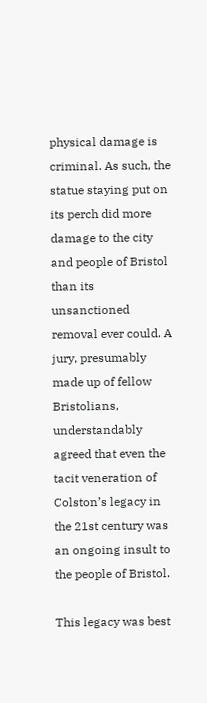physical damage is criminal. As such, the statue staying put on its perch did more damage to the city and people of Bristol than its unsanctioned removal ever could. A jury, presumably made up of fellow Bristolians, understandably agreed that even the tacit veneration of Colston’s legacy in the 21st century was an ongoing insult to the people of Bristol.

This legacy was best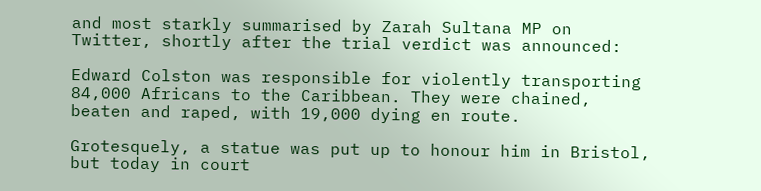and most starkly summarised by Zarah Sultana MP on Twitter, shortly after the trial verdict was announced:

Edward Colston was responsible for violently transporting 84,000 Africans to the Caribbean. They were chained, beaten and raped, with 19,000 dying en route.

Grotesquely, a statue was put up to honour him in Bristol, but today in court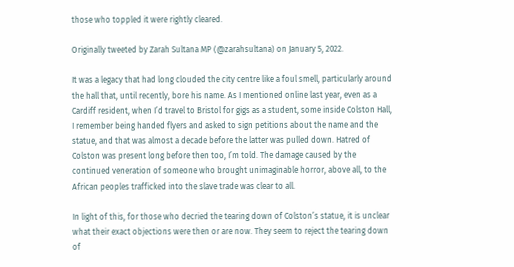those who toppled it were rightly cleared.

Originally tweeted by Zarah Sultana MP (@zarahsultana) on January 5, 2022.

It was a legacy that had long clouded the city centre like a foul smell, particularly around the hall that, until recently, bore his name. As I mentioned online last year, even as a Cardiff resident, when I’d travel to Bristol for gigs as a student, some inside Colston Hall, I remember being handed flyers and asked to sign petitions about the name and the statue, and that was almost a decade before the latter was pulled down. Hatred of Colston was present long before then too, I’m told. The damage caused by the continued veneration of someone who brought unimaginable horror, above all, to the African peoples trafficked into the slave trade was clear to all.

In light of this, for those who decried the tearing down of Colston’s statue, it is unclear what their exact objections were then or are now. They seem to reject the tearing down of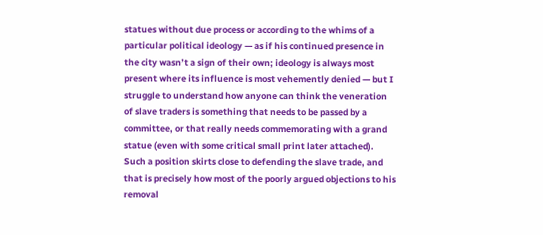statues without due process or according to the whims of a particular political ideology — as if his continued presence in the city wasn’t a sign of their own; ideology is always most present where its influence is most vehemently denied — but I struggle to understand how anyone can think the veneration of slave traders is something that needs to be passed by a committee, or that really needs commemorating with a grand statue (even with some critical small print later attached). Such a position skirts close to defending the slave trade, and that is precisely how most of the poorly argued objections to his removal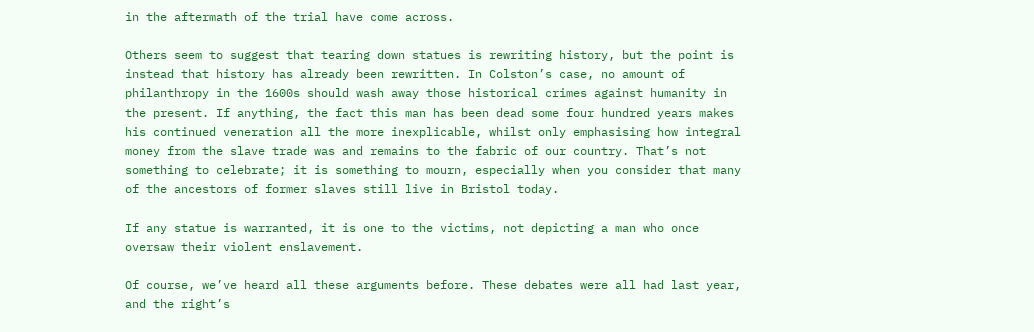in the aftermath of the trial have come across.

Others seem to suggest that tearing down statues is rewriting history, but the point is instead that history has already been rewritten. In Colston’s case, no amount of philanthropy in the 1600s should wash away those historical crimes against humanity in the present. If anything, the fact this man has been dead some four hundred years makes his continued veneration all the more inexplicable, whilst only emphasising how integral money from the slave trade was and remains to the fabric of our country. That’s not something to celebrate; it is something to mourn, especially when you consider that many of the ancestors of former slaves still live in Bristol today.

If any statue is warranted, it is one to the victims, not depicting a man who once oversaw their violent enslavement.

Of course, we’ve heard all these arguments before. These debates were all had last year, and the right’s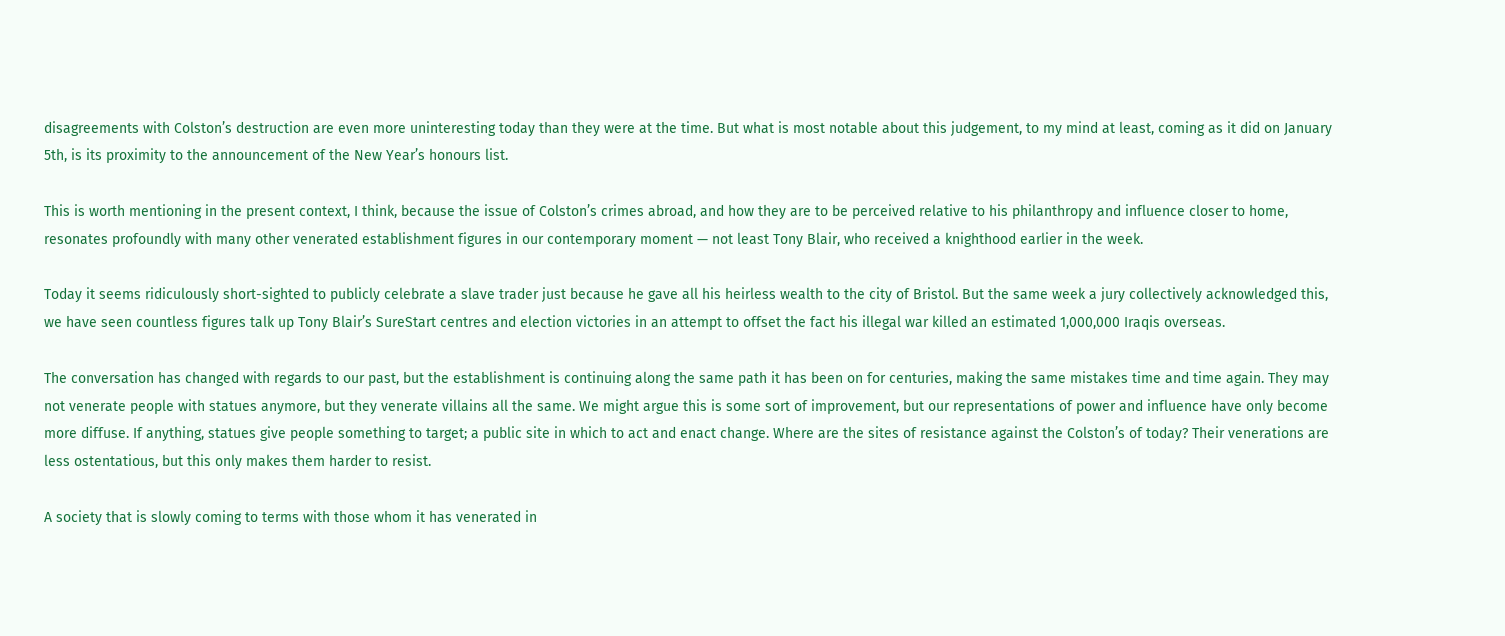disagreements with Colston’s destruction are even more uninteresting today than they were at the time. But what is most notable about this judgement, to my mind at least, coming as it did on January 5th, is its proximity to the announcement of the New Year’s honours list.

This is worth mentioning in the present context, I think, because the issue of Colston’s crimes abroad, and how they are to be perceived relative to his philanthropy and influence closer to home, resonates profoundly with many other venerated establishment figures in our contemporary moment — not least Tony Blair, who received a knighthood earlier in the week.

Today it seems ridiculously short-sighted to publicly celebrate a slave trader just because he gave all his heirless wealth to the city of Bristol. But the same week a jury collectively acknowledged this, we have seen countless figures talk up Tony Blair’s SureStart centres and election victories in an attempt to offset the fact his illegal war killed an estimated 1,000,000 Iraqis overseas.

The conversation has changed with regards to our past, but the establishment is continuing along the same path it has been on for centuries, making the same mistakes time and time again. They may not venerate people with statues anymore, but they venerate villains all the same. We might argue this is some sort of improvement, but our representations of power and influence have only become more diffuse. If anything, statues give people something to target; a public site in which to act and enact change. Where are the sites of resistance against the Colston’s of today? Their venerations are less ostentatious, but this only makes them harder to resist.

A society that is slowly coming to terms with those whom it has venerated in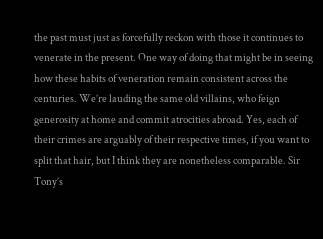the past must just as forcefully reckon with those it continues to venerate in the present. One way of doing that might be in seeing how these habits of veneration remain consistent across the centuries. We’re lauding the same old villains, who feign generosity at home and commit atrocities abroad. Yes, each of their crimes are arguably of their respective times, if you want to split that hair, but I think they are nonetheless comparable. Sir Tony’s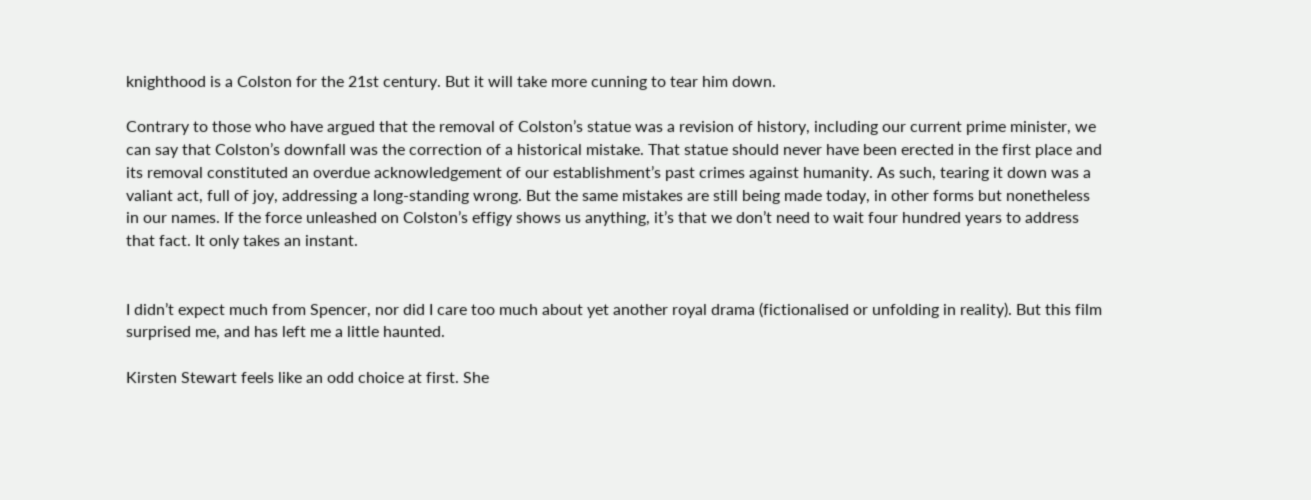knighthood is a Colston for the 21st century. But it will take more cunning to tear him down.

Contrary to those who have argued that the removal of Colston’s statue was a revision of history, including our current prime minister, we can say that Colston’s downfall was the correction of a historical mistake. That statue should never have been erected in the first place and its removal constituted an overdue acknowledgement of our establishment’s past crimes against humanity. As such, tearing it down was a valiant act, full of joy, addressing a long-standing wrong. But the same mistakes are still being made today, in other forms but nonetheless in our names. If the force unleashed on Colston’s effigy shows us anything, it’s that we don’t need to wait four hundred years to address that fact. It only takes an instant.


I didn’t expect much from Spencer, nor did I care too much about yet another royal drama (fictionalised or unfolding in reality). But this film surprised me, and has left me a little haunted.

Kirsten Stewart feels like an odd choice at first. She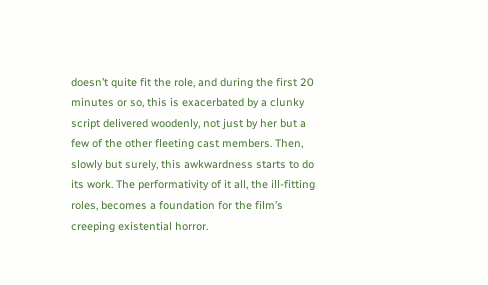doesn’t quite fit the role, and during the first 20 minutes or so, this is exacerbated by a clunky script delivered woodenly, not just by her but a few of the other fleeting cast members. Then, slowly but surely, this awkwardness starts to do its work. The performativity of it all, the ill-fitting roles, becomes a foundation for the film’s creeping existential horror.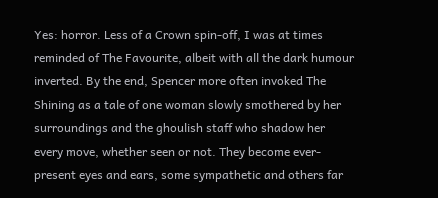Yes: horror. Less of a Crown spin-off, I was at times reminded of The Favourite, albeit with all the dark humour inverted. By the end, Spencer more often invoked The Shining as a tale of one woman slowly smothered by her surroundings and the ghoulish staff who shadow her every move, whether seen or not. They become ever-present eyes and ears, some sympathetic and others far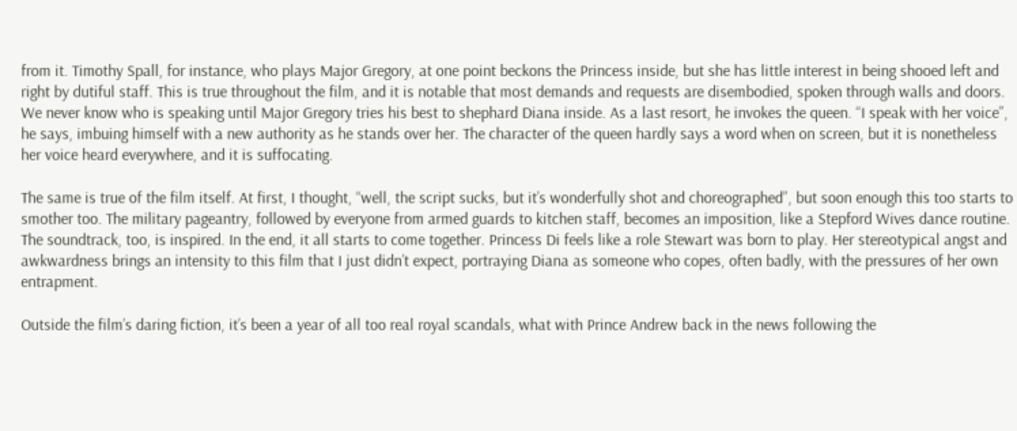from it. Timothy Spall, for instance, who plays Major Gregory, at one point beckons the Princess inside, but she has little interest in being shooed left and right by dutiful staff. This is true throughout the film, and it is notable that most demands and requests are disembodied, spoken through walls and doors. We never know who is speaking until Major Gregory tries his best to shephard Diana inside. As a last resort, he invokes the queen. “I speak with her voice”, he says, imbuing himself with a new authority as he stands over her. The character of the queen hardly says a word when on screen, but it is nonetheless her voice heard everywhere, and it is suffocating.

The same is true of the film itself. At first, I thought, “well, the script sucks, but it’s wonderfully shot and choreographed”, but soon enough this too starts to smother too. The military pageantry, followed by everyone from armed guards to kitchen staff, becomes an imposition, like a Stepford Wives dance routine. The soundtrack, too, is inspired. In the end, it all starts to come together. Princess Di feels like a role Stewart was born to play. Her stereotypical angst and awkwardness brings an intensity to this film that I just didn’t expect, portraying Diana as someone who copes, often badly, with the pressures of her own entrapment.

Outside the film’s daring fiction, it’s been a year of all too real royal scandals, what with Prince Andrew back in the news following the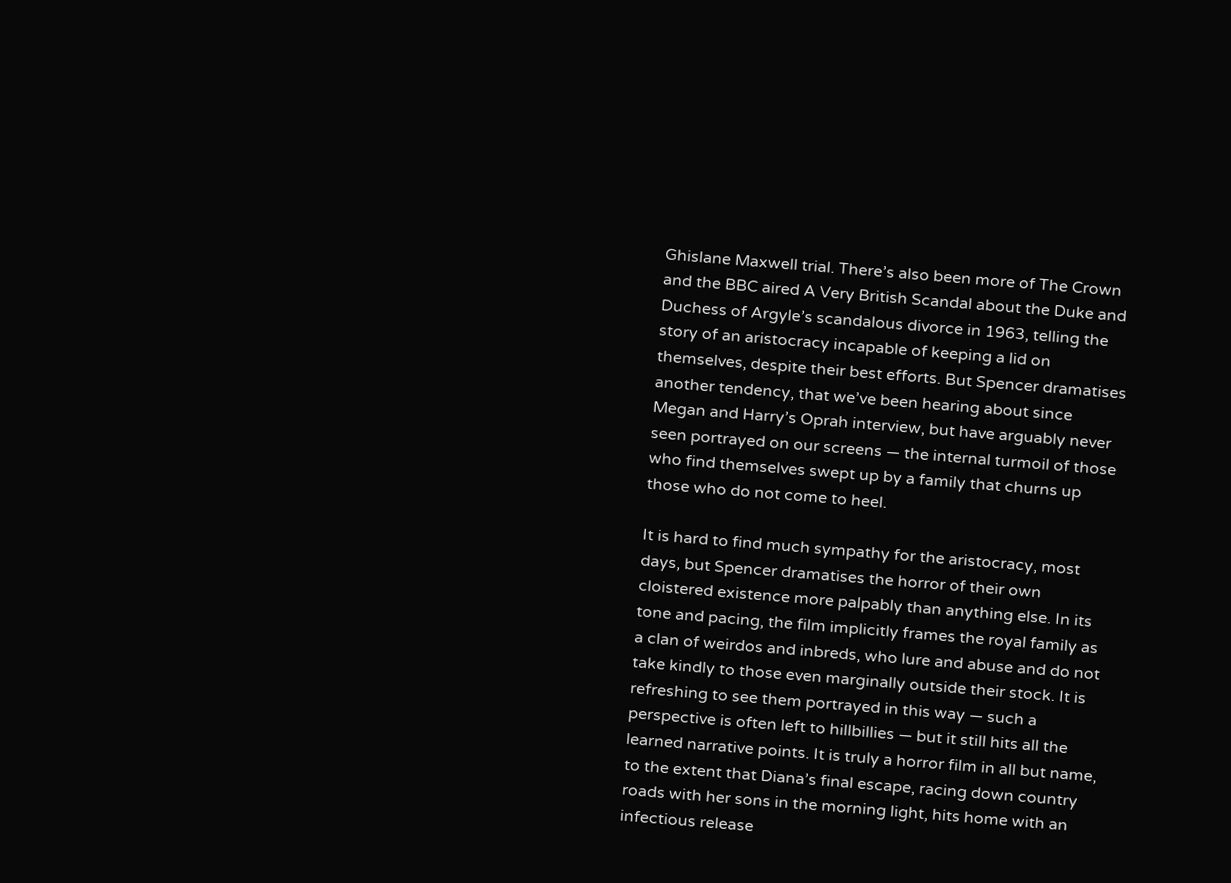Ghislane Maxwell trial. There’s also been more of The Crown and the BBC aired A Very British Scandal about the Duke and Duchess of Argyle’s scandalous divorce in 1963, telling the story of an aristocracy incapable of keeping a lid on themselves, despite their best efforts. But Spencer dramatises another tendency, that we’ve been hearing about since Megan and Harry’s Oprah interview, but have arguably never seen portrayed on our screens — the internal turmoil of those who find themselves swept up by a family that churns up those who do not come to heel.

It is hard to find much sympathy for the aristocracy, most days, but Spencer dramatises the horror of their own cloistered existence more palpably than anything else. In its tone and pacing, the film implicitly frames the royal family as a clan of weirdos and inbreds, who lure and abuse and do not take kindly to those even marginally outside their stock. It is refreshing to see them portrayed in this way — such a perspective is often left to hillbillies — but it still hits all the learned narrative points. It is truly a horror film in all but name, to the extent that Diana’s final escape, racing down country roads with her sons in the morning light, hits home with an infectious release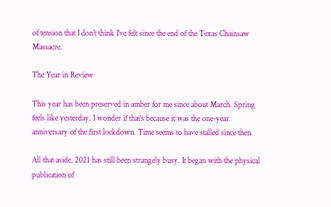of tension that I don’t think I’ve felt since the end of the Texas Chainsaw Massacre.

The Year in Review

This year has been preserved in amber for me since about March. Spring feels like yesterday. I wonder if that’s because it was the one-year anniversary of the first lockdown. Time seems to have stalled since then.

All that aside, 2021 has still been strangely busy. It began with the physical publication of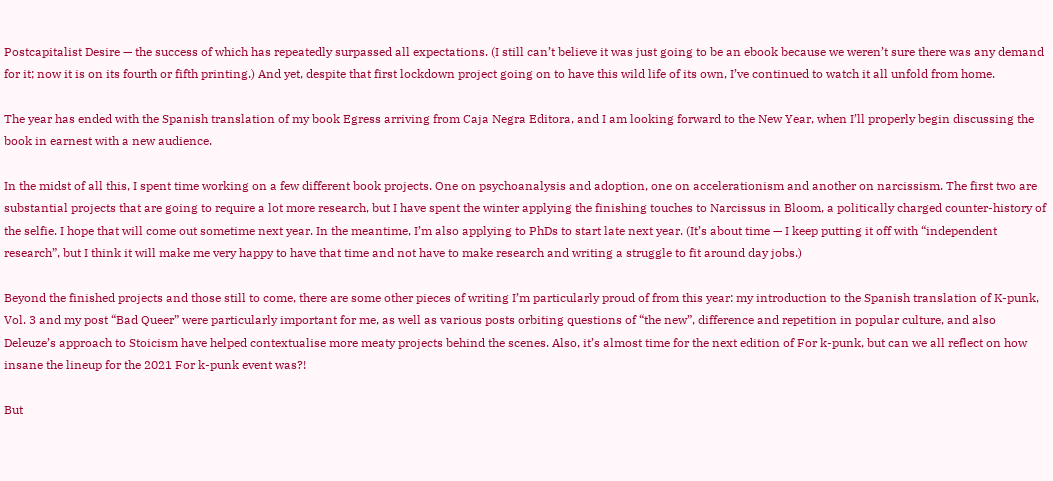Postcapitalist Desire — the success of which has repeatedly surpassed all expectations. (I still can’t believe it was just going to be an ebook because we weren’t sure there was any demand for it; now it is on its fourth or fifth printing.) And yet, despite that first lockdown project going on to have this wild life of its own, I’ve continued to watch it all unfold from home.

The year has ended with the Spanish translation of my book Egress arriving from Caja Negra Editora, and I am looking forward to the New Year, when I’ll properly begin discussing the book in earnest with a new audience.

In the midst of all this, I spent time working on a few different book projects. One on psychoanalysis and adoption, one on accelerationism and another on narcissism. The first two are substantial projects that are going to require a lot more research, but I have spent the winter applying the finishing touches to Narcissus in Bloom, a politically charged counter-history of the selfie. I hope that will come out sometime next year. In the meantime, I’m also applying to PhDs to start late next year. (It’s about time — I keep putting it off with “independent research”, but I think it will make me very happy to have that time and not have to make research and writing a struggle to fit around day jobs.)

Beyond the finished projects and those still to come, there are some other pieces of writing I’m particularly proud of from this year: my introduction to the Spanish translation of K-punk, Vol. 3 and my post “Bad Queer” were particularly important for me, as well as various posts orbiting questions of “the new”, difference and repetition in popular culture, and also Deleuze’s approach to Stoicism have helped contextualise more meaty projects behind the scenes. Also, it’s almost time for the next edition of For k-punk, but can we all reflect on how insane the lineup for the 2021 For k-punk event was?!

But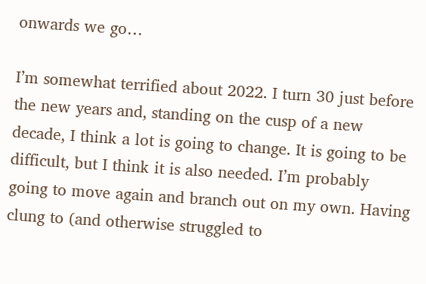onwards we go…

I’m somewhat terrified about 2022. I turn 30 just before the new years and, standing on the cusp of a new decade, I think a lot is going to change. It is going to be difficult, but I think it is also needed. I’m probably going to move again and branch out on my own. Having clung to (and otherwise struggled to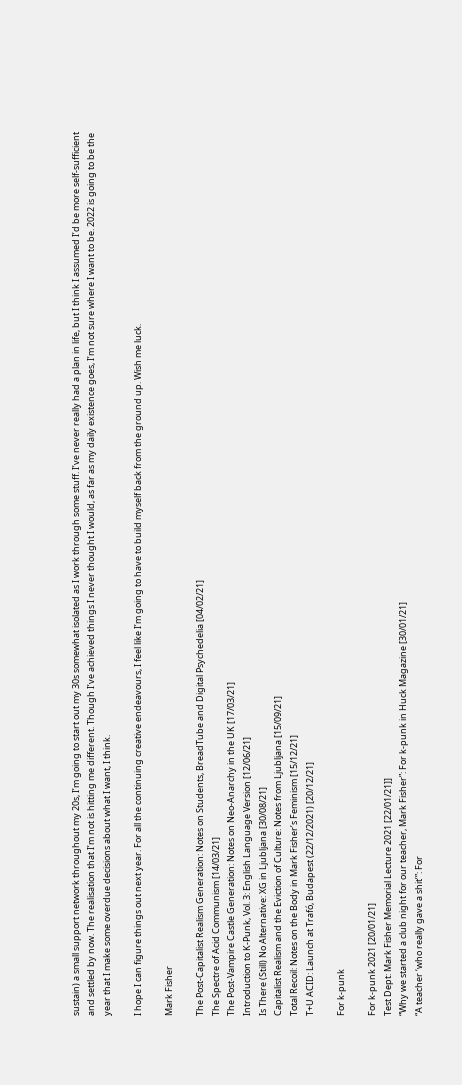sustain) a small support network throughout my 20s, I’m going to start out my 30s somewhat isolated as I work through some stuff. I’ve never really had a plan in life, but I think I assumed I’d be more self-sufficient and settled by now. The realisation that I’m not is hitting me different. Though I’ve achieved things I never thought I would, as far as my daily existence goes, I’m not sure where I want to be. 2022 is going to be the year that I make some overdue decisions about what I want, I think.

I hope I can figure things out next year. For all the continuing creative endeavours, I feel like I’m going to have to build myself back from the ground up. Wish me luck.

Mark Fisher

The Post-Capitalist Realism Generation: Notes on Students, BreadTube and Digital Psychedelia [04/02/21]
The Spectre of Acid Communism [14/03/21]
The Post-Vampire Castle Generation: Notes on Neo-Anarchy in the UK [17/03/21]
Introduction to K-Punk, Vol. 3: English Language Version [12/06/21]
Is There (Still) No Alternative: XG in Ljubljana [30/08/21]
Capitalist Realism and the Eviction of Culture: Notes from Ljubljana [15/09/21]
Total Recoil: Notes on the Body in Mark Fisher’s Feminism [15/12/21]
T+U ACID: Launch at Trafó, Budapest (22/12/2021) [20/12/21]

For k-punk

For k-punk 2021 [20/01/21]
Test Dept: Mark Fisher Memorial Lecture 2021 [22/01/21]]
“Why we started a club night for our teacher, Mark Fisher”: For k-punk in Huck Magazine [30/01/21]
“A teacher ‘who really gave a shit’”: For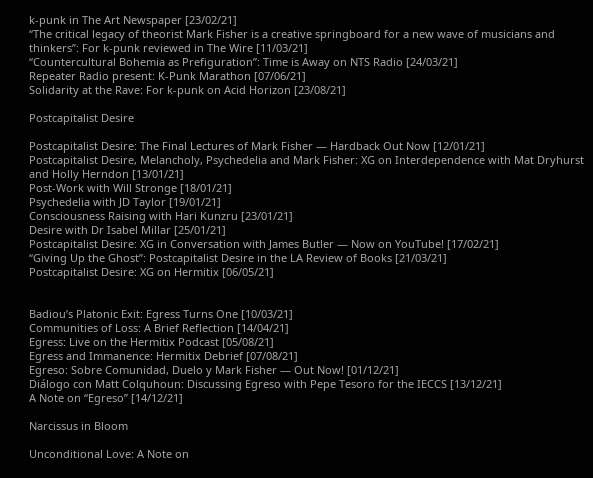k-punk in The Art Newspaper [23/02/21]
“The critical legacy of theorist Mark Fisher is a creative springboard for a new wave of musicians and thinkers”: For k-punk reviewed in The Wire [11/03/21]
“Countercultural Bohemia as Prefiguration”: Time is Away on NTS Radio [24/03/21]
Repeater Radio present: K-Punk Marathon [07/06/21]
Solidarity at the Rave: For k-punk on Acid Horizon [23/08/21]

Postcapitalist Desire

Postcapitalist Desire: The Final Lectures of Mark Fisher — Hardback Out Now [12/01/21]
Postcapitalist Desire, Melancholy, Psychedelia and Mark Fisher: XG on Interdependence with Mat Dryhurst and Holly Herndon [13/01/21]
Post-Work with Will Stronge [18/01/21]
Psychedelia with JD Taylor [19/01/21]
Consciousness Raising with Hari Kunzru [23/01/21]
Desire with Dr Isabel Millar [25/01/21]
Postcapitalist Desire: XG in Conversation with James Butler — Now on YouTube! [17/02/21]
“Giving Up the Ghost”: Postcapitalist Desire in the LA Review of Books [21/03/21]
Postcapitalist Desire: XG on Hermitix [06/05/21]


Badiou’s Platonic Exit: Egress Turns One [10/03/21]
Communities of Loss: A Brief Reflection [14/04/21]
Egress: Live on the Hermitix Podcast [05/08/21]
Egress and Immanence: Hermitix Debrief [07/08/21]
Egreso: Sobre Comunidad, Duelo y Mark Fisher — Out Now! [01/12/21]
Diálogo con Matt Colquhoun: Discussing Egreso with Pepe Tesoro for the IECCS [13/12/21]
A Note on “Egreso” [14/12/21]

Narcissus in Bloom

Unconditional Love: A Note on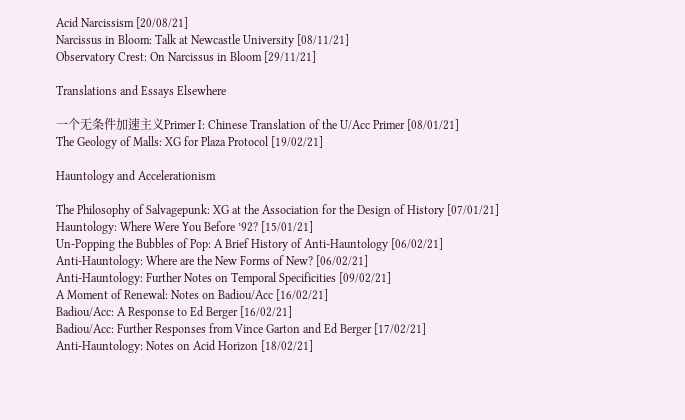Acid Narcissism [20/08/21]
Narcissus in Bloom: Talk at Newcastle University [08/11/21]
Observatory Crest: On Narcissus in Bloom [29/11/21]

Translations and Essays Elsewhere

一个无条件加速主义Primer I: Chinese Translation of the U/Acc Primer [08/01/21]
The Geology of Malls: XG for Plaza Protocol [19/02/21]

Hauntology and Accelerationism

The Philosophy of Salvagepunk: XG at the Association for the Design of History [07/01/21]
Hauntology: Where Were You Before ’92? [15/01/21]
Un-Popping the Bubbles of Pop: A Brief History of Anti-Hauntology [06/02/21]
Anti-Hauntology: Where are the New Forms of New? [06/02/21]
Anti-Hauntology: Further Notes on Temporal Specificities [09/02/21]
A Moment of Renewal: Notes on Badiou/Acc [16/02/21]
Badiou/Acc: A Response to Ed Berger [16/02/21]
Badiou/Acc: Further Responses from Vince Garton and Ed Berger [17/02/21]
Anti-Hauntology: Notes on Acid Horizon [18/02/21]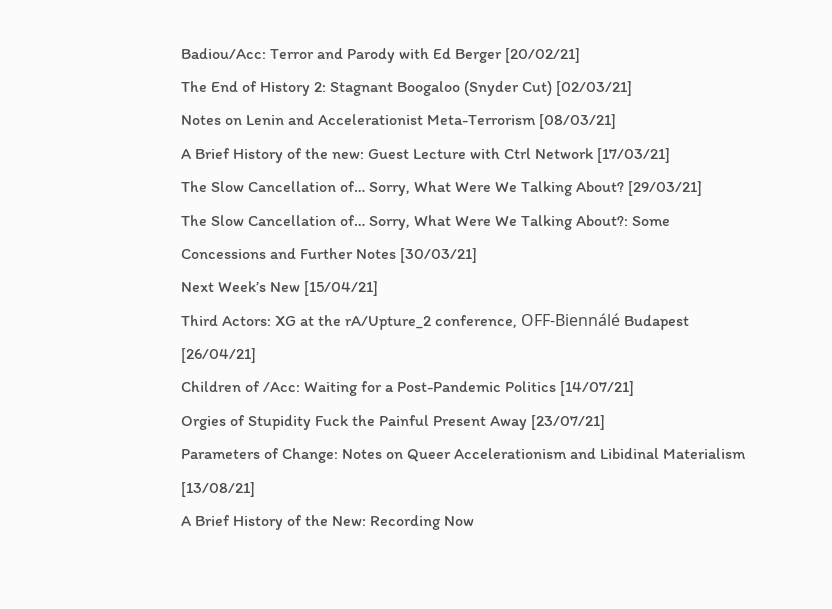Badiou/Acc: Terror and Parody with Ed Berger [20/02/21]
The End of History 2: Stagnant Boogaloo (Snyder Cut) [02/03/21]
Notes on Lenin and Accelerationist Meta-Terrorism [08/03/21]
A Brief History of the new: Guest Lecture with Ctrl Network [17/03/21]
The Slow Cancellation of… Sorry, What Were We Talking About? [29/03/21]
The Slow Cancellation of… Sorry, What Were We Talking About?: Some Concessions and Further Notes [30/03/21]
Next Week’s New [15/04/21]
Third Actors: XG at the rA/Upture_2 conference, OFF-Biennálé Budapest [26/04/21]
Children of /Acc: Waiting for a Post-Pandemic Politics [14/07/21]
Orgies of Stupidity Fuck the Painful Present Away [23/07/21]
Parameters of Change: Notes on Queer Accelerationism and Libidinal Materialism [13/08/21]
A Brief History of the New: Recording Now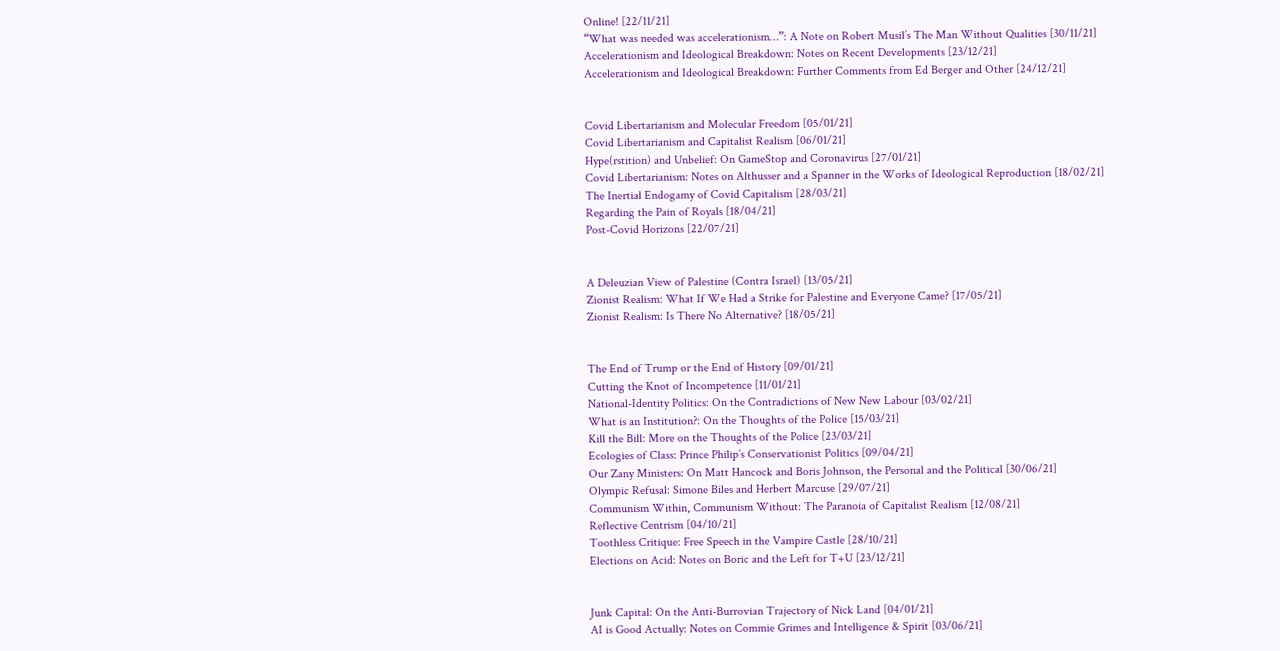Online! [22/11/21]
“What was needed was accelerationism…”: A Note on Robert Musil’s The Man Without Qualities [30/11/21]
Accelerationism and Ideological Breakdown: Notes on Recent Developments [23/12/21]
Accelerationism and Ideological Breakdown: Further Comments from Ed Berger and Other [24/12/21]


Covid Libertarianism and Molecular Freedom [05/01/21]
Covid Libertarianism and Capitalist Realism [06/01/21]
Hype(rstition) and Unbelief: On GameStop and Coronavirus [27/01/21]
Covid Libertarianism: Notes on Althusser and a Spanner in the Works of Ideological Reproduction [18/02/21]
The Inertial Endogamy of Covid Capitalism [28/03/21]
Regarding the Pain of Royals [18/04/21]
Post-Covid Horizons [22/07/21]


A Deleuzian View of Palestine (Contra Israel) [13/05/21]
Zionist Realism: What If We Had a Strike for Palestine and Everyone Came? [17/05/21]
Zionist Realism: Is There No Alternative? [18/05/21]


The End of Trump or the End of History [09/01/21]
Cutting the Knot of Incompetence [11/01/21]
National-Identity Politics: On the Contradictions of New New Labour [03/02/21]
What is an Institution?: On the Thoughts of the Police [15/03/21]
Kill the Bill: More on the Thoughts of the Police [23/03/21]
Ecologies of Class: Prince Philip’s Conservationist Politics [09/04/21]
Our Zany Ministers: On Matt Hancock and Boris Johnson, the Personal and the Political [30/06/21]
Olympic Refusal: Simone Biles and Herbert Marcuse [29/07/21]
Communism Within, Communism Without: The Paranoia of Capitalist Realism [12/08/21]
Reflective Centrism [04/10/21]
Toothless Critique: Free Speech in the Vampire Castle [28/10/21]
Elections on Acid: Notes on Boric and the Left for T+U [23/12/21]


Junk Capital: On the Anti-Burrovian Trajectory of Nick Land [04/01/21]
AI is Good Actually: Notes on Commie Grimes and Intelligence & Spirit [03/06/21]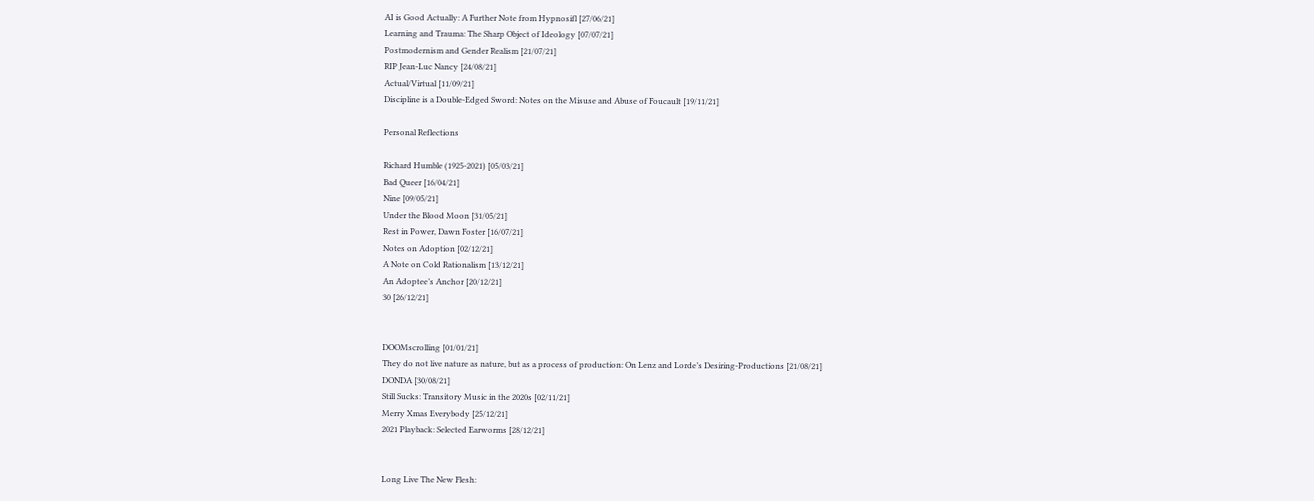AI is Good Actually: A Further Note from Hypnosifl [27/06/21]
Learning and Trauma: The Sharp Object of Ideology [07/07/21]
Postmodernism and Gender Realism [21/07/21]
RIP Jean-Luc Nancy [24/08/21]
Actual/Virtual [11/09/21]
Discipline is a Double-Edged Sword: Notes on the Misuse and Abuse of Foucault [19/11/21]

Personal Reflections

Richard Humble (1925-2021) [05/03/21]
Bad Queer [16/04/21]
Nine [09/05/21]
Under the Blood Moon [31/05/21]
Rest in Power, Dawn Foster [16/07/21]
Notes on Adoption [02/12/21]
A Note on Cold Rationalism [13/12/21]
An Adoptee’s Anchor [20/12/21]
30 [26/12/21]


DOOMscrolling [01/01/21]
They do not live nature as nature, but as a process of production: On Lenz and Lorde’s Desiring-Productions [21/08/21]
DONDA [30/08/21]
Still Sucks: Transitory Music in the 2020s [02/11/21]
Merry Xmas Everybody [25/12/21]
2021 Playback: Selected Earworms [28/12/21]


Long Live The New Flesh: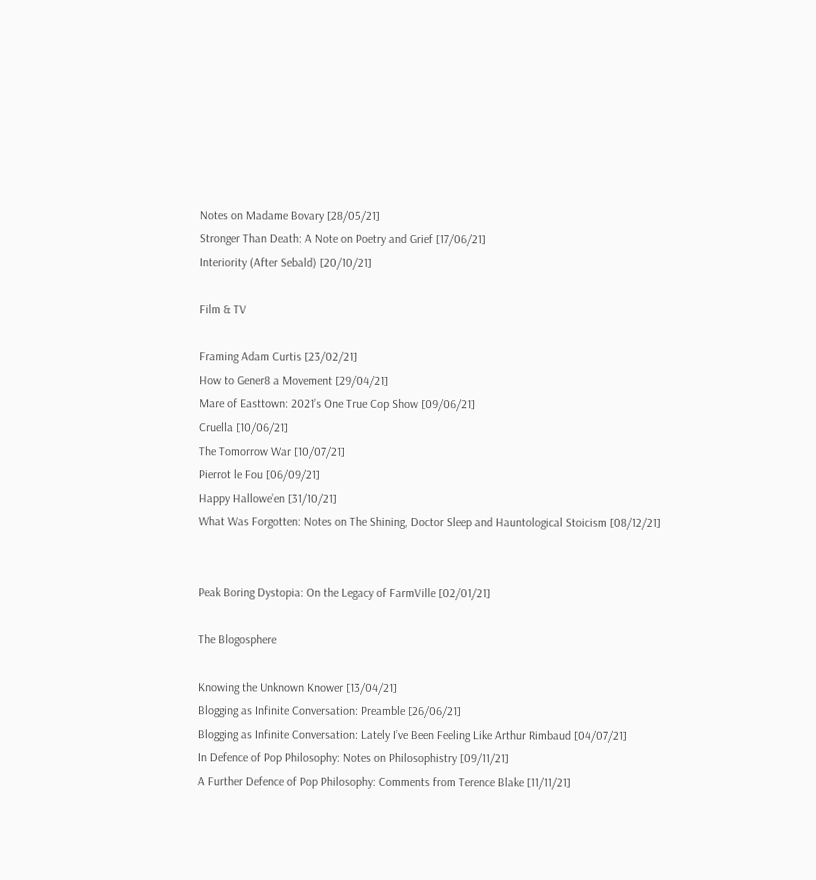Notes on Madame Bovary [28/05/21]
Stronger Than Death: A Note on Poetry and Grief [17/06/21]
Interiority (After Sebald) [20/10/21]

Film & TV

Framing Adam Curtis [23/02/21]
How to Gener8 a Movement [29/04/21]
Mare of Easttown: 2021’s One True Cop Show [09/06/21]
Cruella [10/06/21]
The Tomorrow War [10/07/21]
Pierrot le Fou [06/09/21]
Happy Hallowe’en [31/10/21]
What Was Forgotten: Notes on The Shining, Doctor Sleep and Hauntological Stoicism [08/12/21]


Peak Boring Dystopia: On the Legacy of FarmVille [02/01/21]

The Blogosphere

Knowing the Unknown Knower [13/04/21]
Blogging as Infinite Conversation: Preamble [26/06/21]
Blogging as Infinite Conversation: Lately I’ve Been Feeling Like Arthur Rimbaud [04/07/21]
In Defence of Pop Philosophy: Notes on Philosophistry [09/11/21]
A Further Defence of Pop Philosophy: Comments from Terence Blake [11/11/21]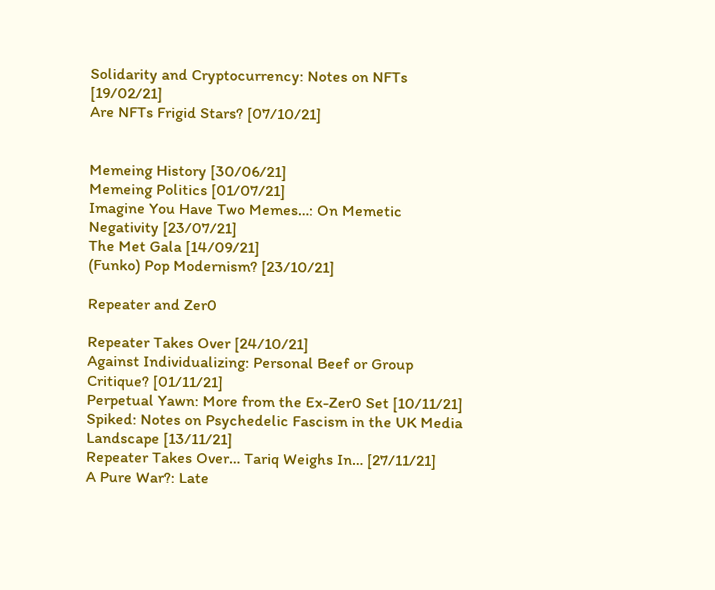Solidarity and Cryptocurrency: Notes on NFTs [19/02/21]
Are NFTs Frigid Stars? [07/10/21]


Memeing History [30/06/21]
Memeing Politics [01/07/21]
Imagine You Have Two Memes…: On Memetic Negativity [23/07/21]
The Met Gala [14/09/21]
(Funko) Pop Modernism? [23/10/21]

Repeater and Zer0

Repeater Takes Over [24/10/21]
Against Individualizing: Personal Beef or Group Critique? [01/11/21]
Perpetual Yawn: More from the Ex-Zer0 Set [10/11/21]
Spiked: Notes on Psychedelic Fascism in the UK Media Landscape [13/11/21]
Repeater Takes Over… Tariq Weighs In… [27/11/21]
A Pure War?: Late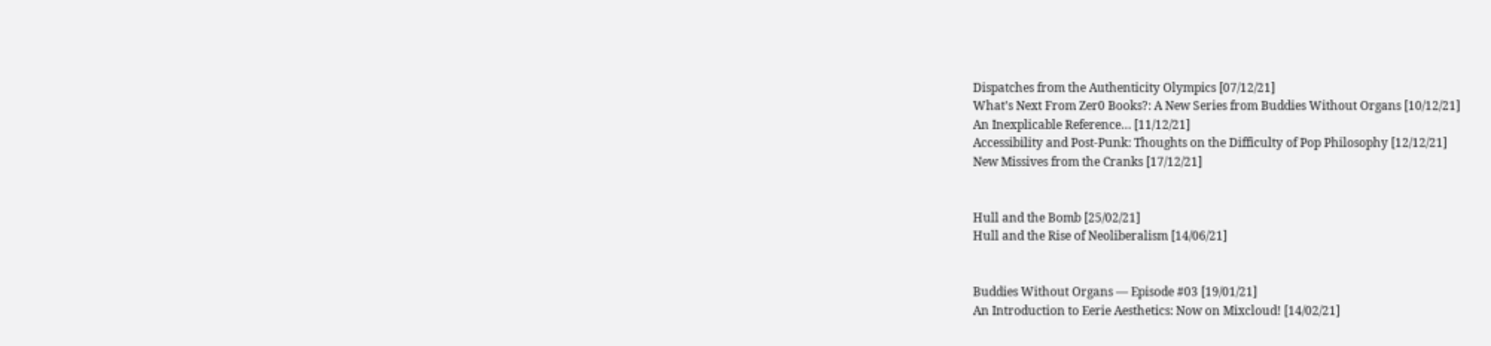Dispatches from the Authenticity Olympics [07/12/21]
What’s Next From Zer0 Books?: A New Series from Buddies Without Organs [10/12/21]
An Inexplicable Reference… [11/12/21]
Accessibility and Post-Punk: Thoughts on the Difficulty of Pop Philosophy [12/12/21]
New Missives from the Cranks [17/12/21]


Hull and the Bomb [25/02/21]
Hull and the Rise of Neoliberalism [14/06/21]


Buddies Without Organs — Episode #03 [19/01/21]
An Introduction to Eerie Aesthetics: Now on Mixcloud! [14/02/21]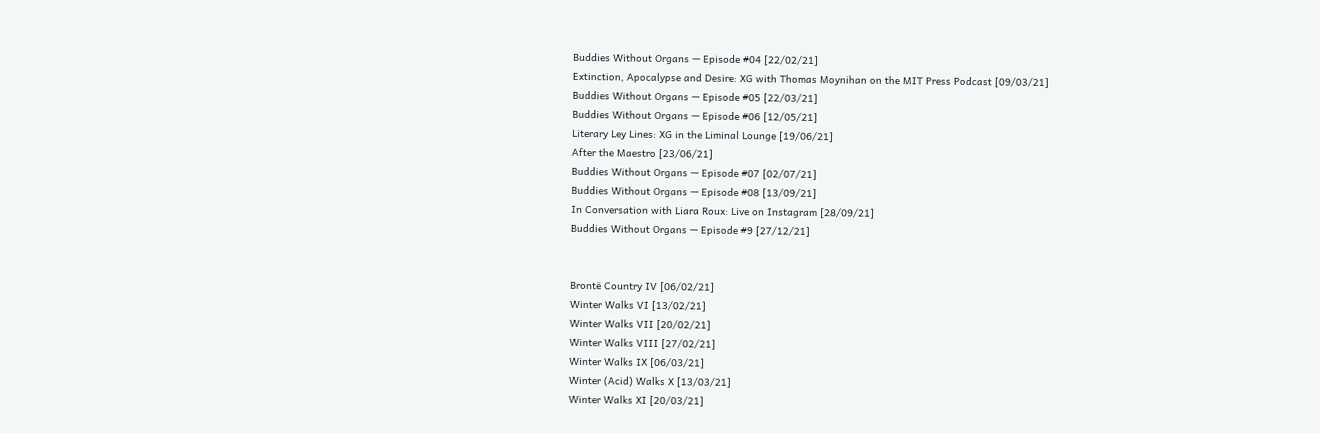Buddies Without Organs — Episode #04 [22/02/21]
Extinction, Apocalypse and Desire: XG with Thomas Moynihan on the MIT Press Podcast [09/03/21]
Buddies Without Organs — Episode #05 [22/03/21]
Buddies Without Organs — Episode #06 [12/05/21]
Literary Ley Lines: XG in the Liminal Lounge [19/06/21]
After the Maestro [23/06/21]
Buddies Without Organs — Episode #07 [02/07/21]
Buddies Without Organs — Episode #08 [13/09/21]
In Conversation with Liara Roux: Live on Instagram [28/09/21]
Buddies Without Organs — Episode #9 [27/12/21]


Brontë Country IV [06/02/21]
Winter Walks VI [13/02/21]
Winter Walks VII [20/02/21]
Winter Walks VIII [27/02/21]
Winter Walks IX [06/03/21]
Winter (Acid) Walks X [13/03/21]
Winter Walks XI [20/03/21]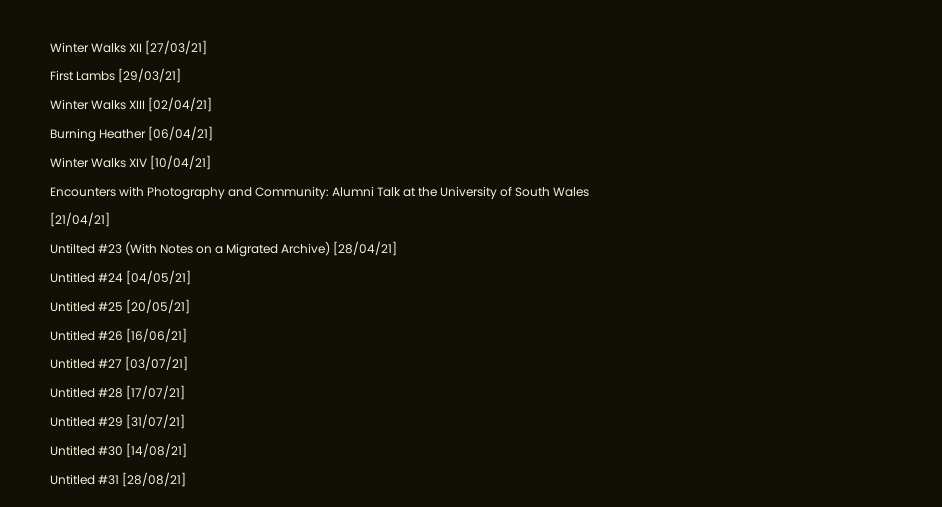Winter Walks XII [27/03/21]
First Lambs [29/03/21]
Winter Walks XIII [02/04/21]
Burning Heather [06/04/21]
Winter Walks XIV [10/04/21]
Encounters with Photography and Community: Alumni Talk at the University of South Wales [21/04/21]
Untilted #23 (With Notes on a Migrated Archive) [28/04/21]
Untitled #24 [04/05/21]
Untitled #25 [20/05/21]
Untitled #26 [16/06/21]
Untitled #27 [03/07/21]
Untitled #28 [17/07/21]
Untitled #29 [31/07/21]
Untitled #30 [14/08/21]
Untitled #31 [28/08/21]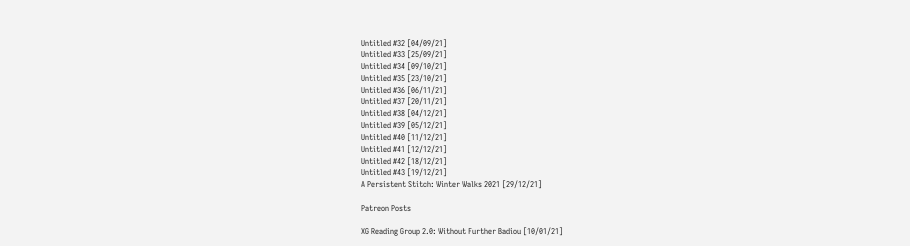Untitled #32 [04/09/21]
Untitled #33 [25/09/21]
Untitled #34 [09/10/21]
Untitled #35 [23/10/21]
Untitled #36 [06/11/21]
Untitled #37 [20/11/21]
Untitled #38 [04/12/21]
Untitled #39 [05/12/21]
Untitled #40 [11/12/21]
Untitled #41 [12/12/21]
Untitled #42 [18/12/21]
Untitled #43 [19/12/21]
A Persistent Stitch: Winter Walks 2021 [29/12/21]

Patreon Posts

XG Reading Group 2.0: Without Further Badiou [10/01/21]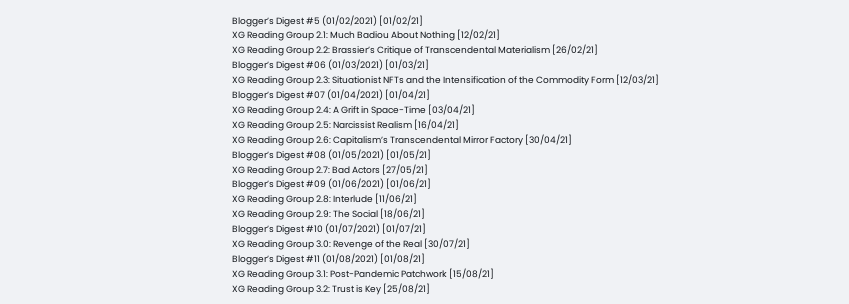Blogger’s Digest #5 (01/02/2021) [01/02/21]
XG Reading Group 2.1: Much Badiou About Nothing [12/02/21]
XG Reading Group 2.2: Brassier’s Critique of Transcendental Materialism [26/02/21]
Blogger’s Digest #06 (01/03/2021) [01/03/21]
XG Reading Group 2.3: Situationist NFTs and the Intensification of the Commodity Form [12/03/21]
Blogger’s Digest #07 (01/04/2021) [01/04/21]
XG Reading Group 2.4: A Grift in Space-Time [03/04/21]
XG Reading Group 2.5: Narcissist Realism [16/04/21]
XG Reading Group 2.6: Capitalism’s Transcendental Mirror Factory [30/04/21]
Blogger’s Digest #08 (01/05/2021) [01/05/21]
XG Reading Group 2.7: Bad Actors [27/05/21]
Blogger’s Digest #09 (01/06/2021) [01/06/21]
XG Reading Group 2.8: Interlude [11/06/21]
XG Reading Group 2.9: The Social [18/06/21]
Blogger’s Digest #10 (01/07/2021) [01/07/21]
XG Reading Group 3.0: Revenge of the Real [30/07/21]
Blogger’s Digest #11 (01/08/2021) [01/08/21]
XG Reading Group 3.1: Post-Pandemic Patchwork [15/08/21]
XG Reading Group 3.2: Trust is Key [25/08/21]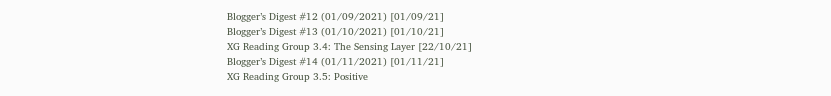Blogger’s Digest #12 (01/09/2021) [01/09/21]
Blogger’s Digest #13 (01/10/2021) [01/10/21]
XG Reading Group 3.4: The Sensing Layer [22/10/21]
Blogger’s Digest #14 (01/11/2021) [01/11/21]
XG Reading Group 3.5: Positive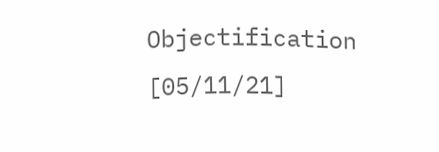Objectification [05/11/21]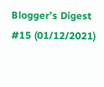Blogger’s Digest #15 (01/12/2021)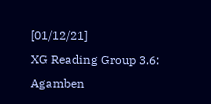[01/12/21]
XG Reading Group 3.6: Agamben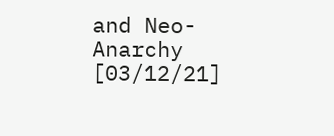and Neo-Anarchy [03/12/21]